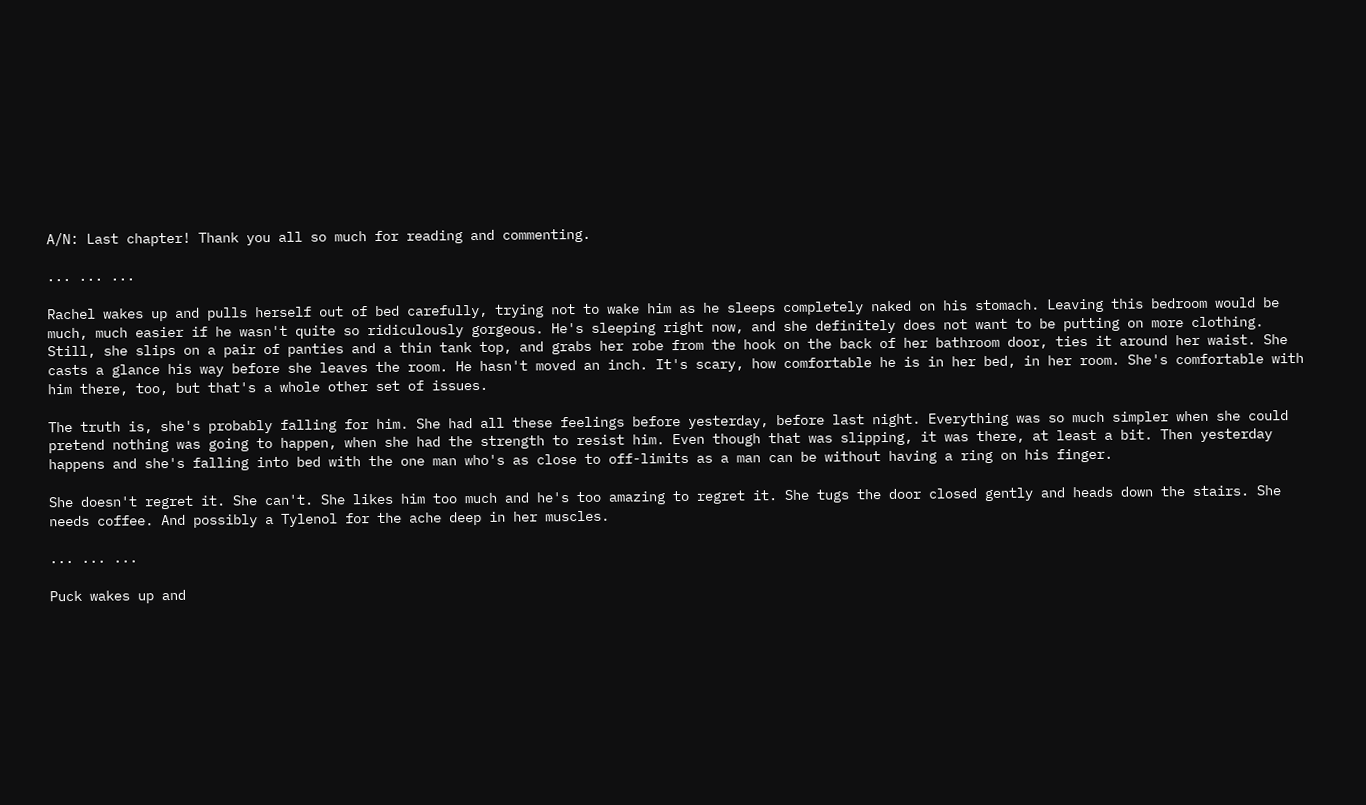A/N: Last chapter! Thank you all so much for reading and commenting.

... ... ...

Rachel wakes up and pulls herself out of bed carefully, trying not to wake him as he sleeps completely naked on his stomach. Leaving this bedroom would be much, much easier if he wasn't quite so ridiculously gorgeous. He's sleeping right now, and she definitely does not want to be putting on more clothing. Still, she slips on a pair of panties and a thin tank top, and grabs her robe from the hook on the back of her bathroom door, ties it around her waist. She casts a glance his way before she leaves the room. He hasn't moved an inch. It's scary, how comfortable he is in her bed, in her room. She's comfortable with him there, too, but that's a whole other set of issues.

The truth is, she's probably falling for him. She had all these feelings before yesterday, before last night. Everything was so much simpler when she could pretend nothing was going to happen, when she had the strength to resist him. Even though that was slipping, it was there, at least a bit. Then yesterday happens and she's falling into bed with the one man who's as close to off-limits as a man can be without having a ring on his finger.

She doesn't regret it. She can't. She likes him too much and he's too amazing to regret it. She tugs the door closed gently and heads down the stairs. She needs coffee. And possibly a Tylenol for the ache deep in her muscles.

... ... ...

Puck wakes up and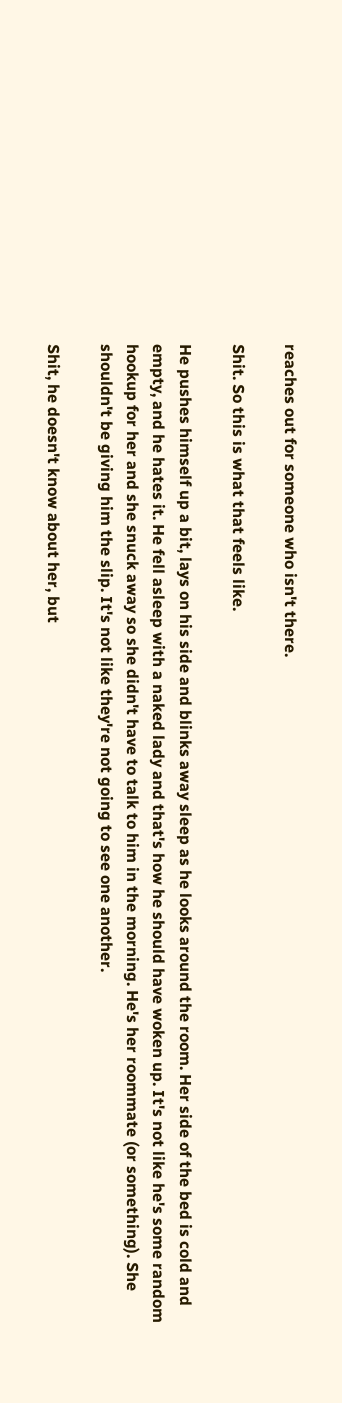reaches out for someone who isn't there.

Shit. So this is what that feels like.

He pushes himself up a bit, lays on his side and blinks away sleep as he looks around the room. Her side of the bed is cold and empty, and he hates it. He fell asleep with a naked lady and that's how he should have woken up. It's not like he's some random hookup for her and she snuck away so she didn't have to talk to him in the morning. He's her roommate (or something). She shouldn't be giving him the slip. It's not like they're not going to see one another.

Shit, he doesn't know about her, but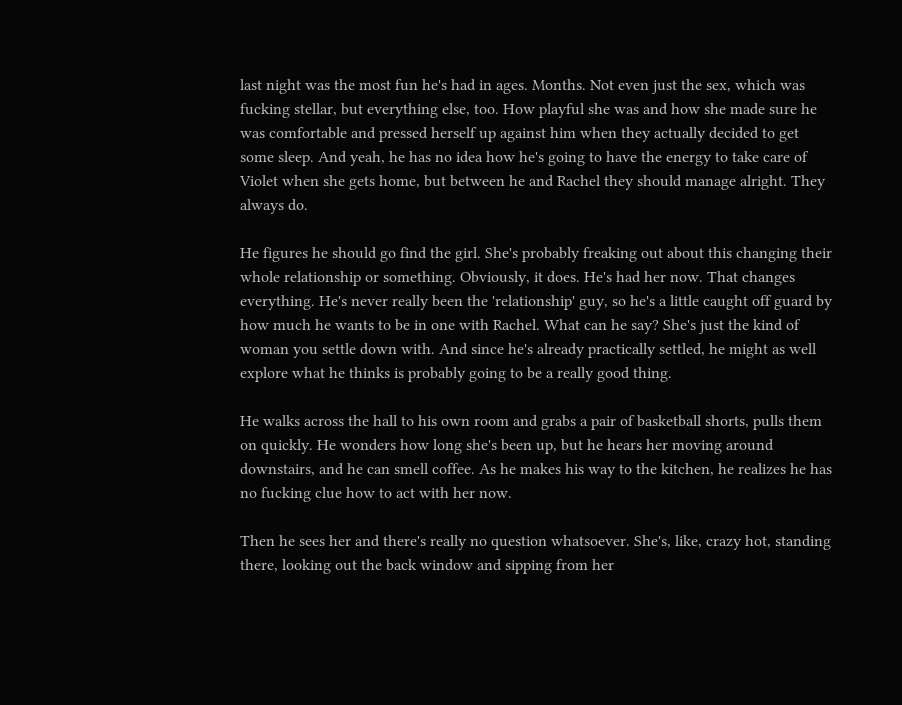last night was the most fun he's had in ages. Months. Not even just the sex, which was fucking stellar, but everything else, too. How playful she was and how she made sure he was comfortable and pressed herself up against him when they actually decided to get some sleep. And yeah, he has no idea how he's going to have the energy to take care of Violet when she gets home, but between he and Rachel they should manage alright. They always do.

He figures he should go find the girl. She's probably freaking out about this changing their whole relationship or something. Obviously, it does. He's had her now. That changes everything. He's never really been the 'relationship' guy, so he's a little caught off guard by how much he wants to be in one with Rachel. What can he say? She's just the kind of woman you settle down with. And since he's already practically settled, he might as well explore what he thinks is probably going to be a really good thing.

He walks across the hall to his own room and grabs a pair of basketball shorts, pulls them on quickly. He wonders how long she's been up, but he hears her moving around downstairs, and he can smell coffee. As he makes his way to the kitchen, he realizes he has no fucking clue how to act with her now.

Then he sees her and there's really no question whatsoever. She's, like, crazy hot, standing there, looking out the back window and sipping from her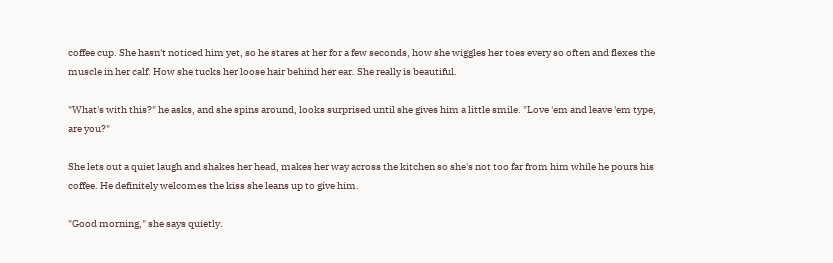coffee cup. She hasn't noticed him yet, so he stares at her for a few seconds, how she wiggles her toes every so often and flexes the muscle in her calf. How she tucks her loose hair behind her ear. She really is beautiful.

"What's with this?" he asks, and she spins around, looks surprised until she gives him a little smile. "Love 'em and leave 'em type, are you?"

She lets out a quiet laugh and shakes her head, makes her way across the kitchen so she's not too far from him while he pours his coffee. He definitely welcomes the kiss she leans up to give him.

"Good morning," she says quietly.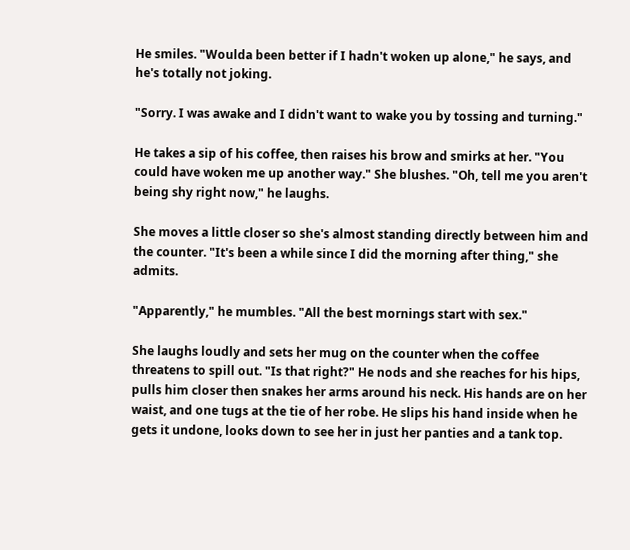He smiles. "Woulda been better if I hadn't woken up alone," he says, and he's totally not joking.

"Sorry. I was awake and I didn't want to wake you by tossing and turning."

He takes a sip of his coffee, then raises his brow and smirks at her. "You could have woken me up another way." She blushes. "Oh, tell me you aren't being shy right now," he laughs.

She moves a little closer so she's almost standing directly between him and the counter. "It's been a while since I did the morning after thing," she admits.

"Apparently," he mumbles. "All the best mornings start with sex."

She laughs loudly and sets her mug on the counter when the coffee threatens to spill out. "Is that right?" He nods and she reaches for his hips, pulls him closer then snakes her arms around his neck. His hands are on her waist, and one tugs at the tie of her robe. He slips his hand inside when he gets it undone, looks down to see her in just her panties and a tank top.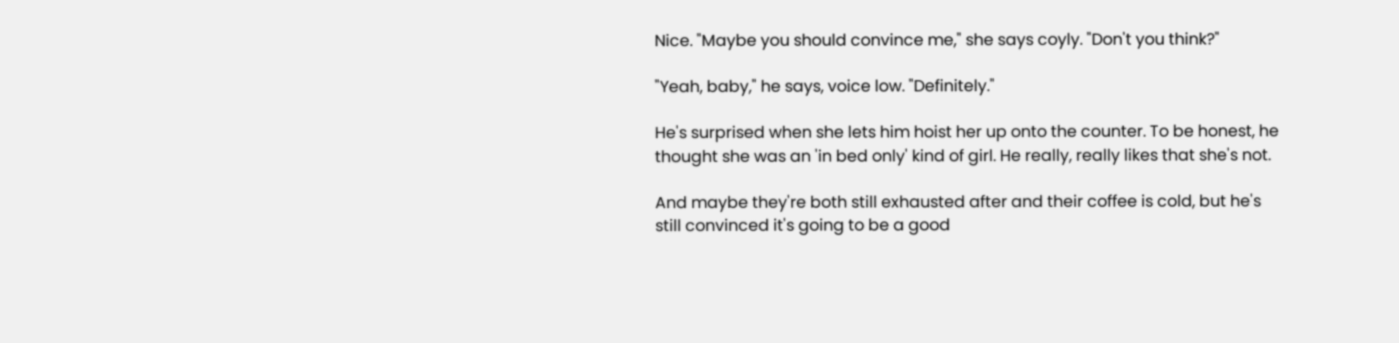Nice. "Maybe you should convince me," she says coyly. "Don't you think?"

"Yeah, baby," he says, voice low. "Definitely."

He's surprised when she lets him hoist her up onto the counter. To be honest, he thought she was an 'in bed only' kind of girl. He really, really likes that she's not.

And maybe they're both still exhausted after and their coffee is cold, but he's still convinced it's going to be a good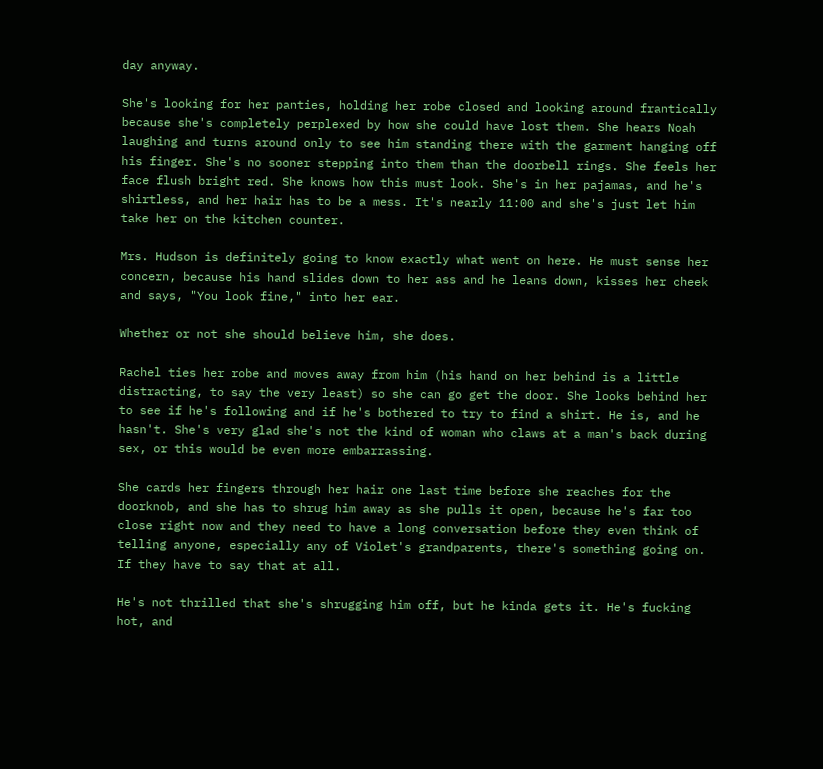day anyway.

She's looking for her panties, holding her robe closed and looking around frantically because she's completely perplexed by how she could have lost them. She hears Noah laughing and turns around only to see him standing there with the garment hanging off his finger. She's no sooner stepping into them than the doorbell rings. She feels her face flush bright red. She knows how this must look. She's in her pajamas, and he's shirtless, and her hair has to be a mess. It's nearly 11:00 and she's just let him take her on the kitchen counter.

Mrs. Hudson is definitely going to know exactly what went on here. He must sense her concern, because his hand slides down to her ass and he leans down, kisses her cheek and says, "You look fine," into her ear.

Whether or not she should believe him, she does.

Rachel ties her robe and moves away from him (his hand on her behind is a little distracting, to say the very least) so she can go get the door. She looks behind her to see if he's following and if he's bothered to try to find a shirt. He is, and he hasn't. She's very glad she's not the kind of woman who claws at a man's back during sex, or this would be even more embarrassing.

She cards her fingers through her hair one last time before she reaches for the doorknob, and she has to shrug him away as she pulls it open, because he's far too close right now and they need to have a long conversation before they even think of telling anyone, especially any of Violet's grandparents, there's something going on. If they have to say that at all.

He's not thrilled that she's shrugging him off, but he kinda gets it. He's fucking hot, and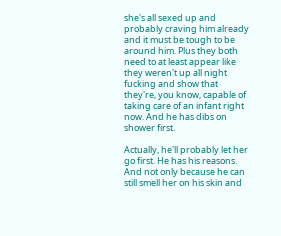she's all sexed up and probably craving him already and it must be tough to be around him. Plus they both need to at least appear like they weren't up all night fucking and show that they're, you know, capable of taking care of an infant right now. And he has dibs on shower first.

Actually, he'll probably let her go first. He has his reasons. And not only because he can still smell her on his skin and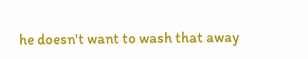he doesn't want to wash that away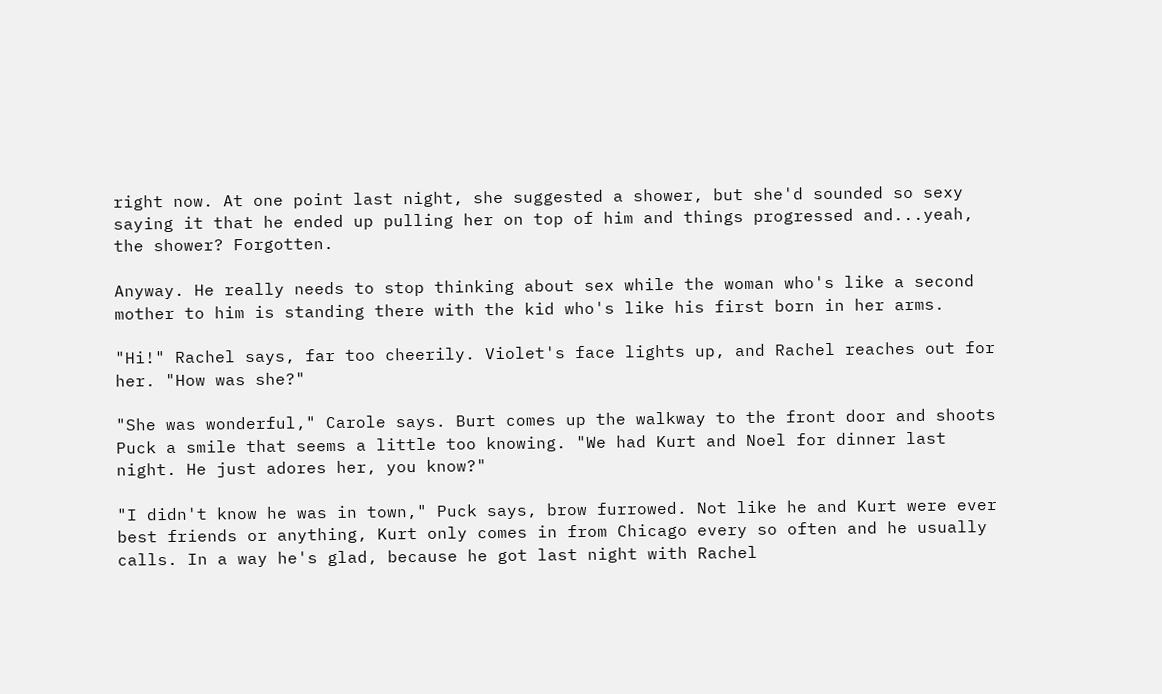right now. At one point last night, she suggested a shower, but she'd sounded so sexy saying it that he ended up pulling her on top of him and things progressed and...yeah, the shower? Forgotten.

Anyway. He really needs to stop thinking about sex while the woman who's like a second mother to him is standing there with the kid who's like his first born in her arms.

"Hi!" Rachel says, far too cheerily. Violet's face lights up, and Rachel reaches out for her. "How was she?"

"She was wonderful," Carole says. Burt comes up the walkway to the front door and shoots Puck a smile that seems a little too knowing. "We had Kurt and Noel for dinner last night. He just adores her, you know?"

"I didn't know he was in town," Puck says, brow furrowed. Not like he and Kurt were ever best friends or anything, Kurt only comes in from Chicago every so often and he usually calls. In a way he's glad, because he got last night with Rachel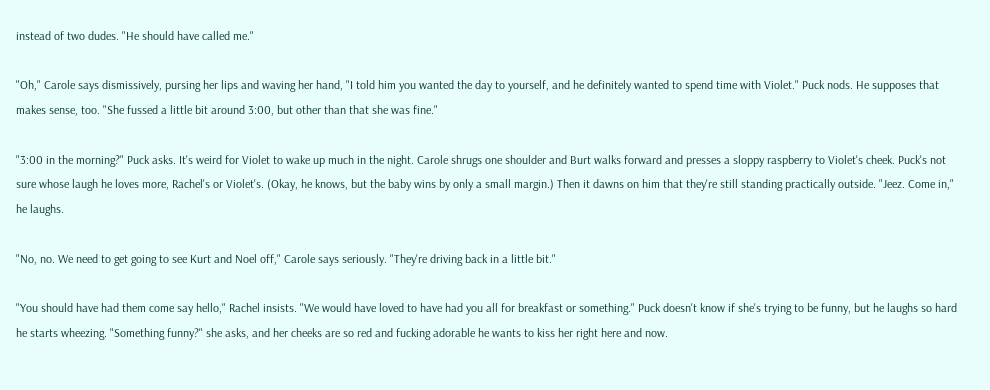instead of two dudes. "He should have called me."

"Oh," Carole says dismissively, pursing her lips and waving her hand, "I told him you wanted the day to yourself, and he definitely wanted to spend time with Violet." Puck nods. He supposes that makes sense, too. "She fussed a little bit around 3:00, but other than that she was fine."

"3:00 in the morning?" Puck asks. It's weird for Violet to wake up much in the night. Carole shrugs one shoulder and Burt walks forward and presses a sloppy raspberry to Violet's cheek. Puck's not sure whose laugh he loves more, Rachel's or Violet's. (Okay, he knows, but the baby wins by only a small margin.) Then it dawns on him that they're still standing practically outside. "Jeez. Come in," he laughs.

"No, no. We need to get going to see Kurt and Noel off," Carole says seriously. "They're driving back in a little bit."

"You should have had them come say hello," Rachel insists. "We would have loved to have had you all for breakfast or something." Puck doesn't know if she's trying to be funny, but he laughs so hard he starts wheezing. "Something funny?" she asks, and her cheeks are so red and fucking adorable he wants to kiss her right here and now.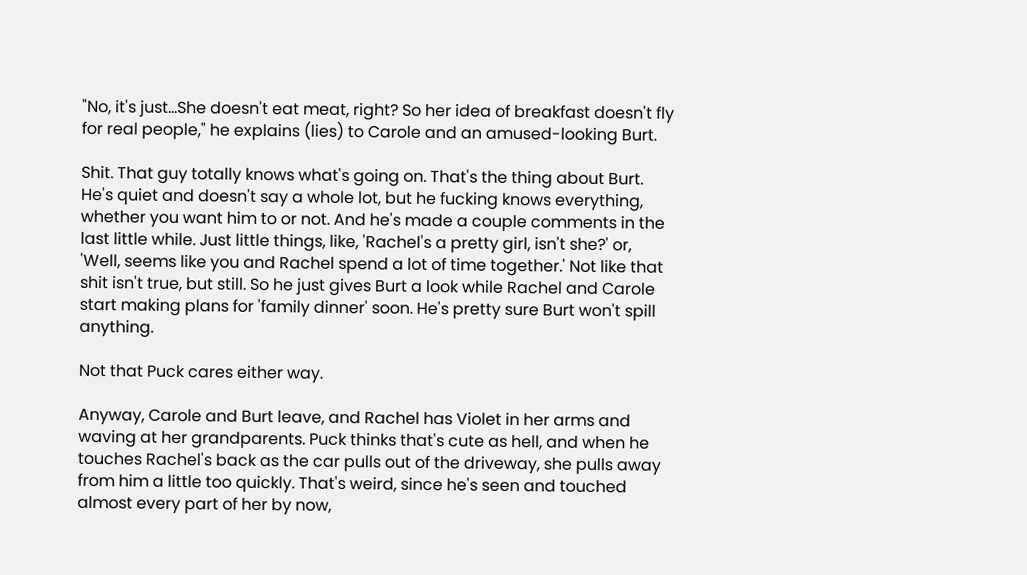"No, it's just...She doesn't eat meat, right? So her idea of breakfast doesn't fly for real people," he explains (lies) to Carole and an amused-looking Burt.

Shit. That guy totally knows what's going on. That's the thing about Burt. He's quiet and doesn't say a whole lot, but he fucking knows everything, whether you want him to or not. And he's made a couple comments in the last little while. Just little things, like, 'Rachel's a pretty girl, isn't she?' or, 'Well, seems like you and Rachel spend a lot of time together.' Not like that shit isn't true, but still. So he just gives Burt a look while Rachel and Carole start making plans for 'family dinner' soon. He's pretty sure Burt won't spill anything.

Not that Puck cares either way.

Anyway, Carole and Burt leave, and Rachel has Violet in her arms and waving at her grandparents. Puck thinks that's cute as hell, and when he touches Rachel's back as the car pulls out of the driveway, she pulls away from him a little too quickly. That's weird, since he's seen and touched almost every part of her by now,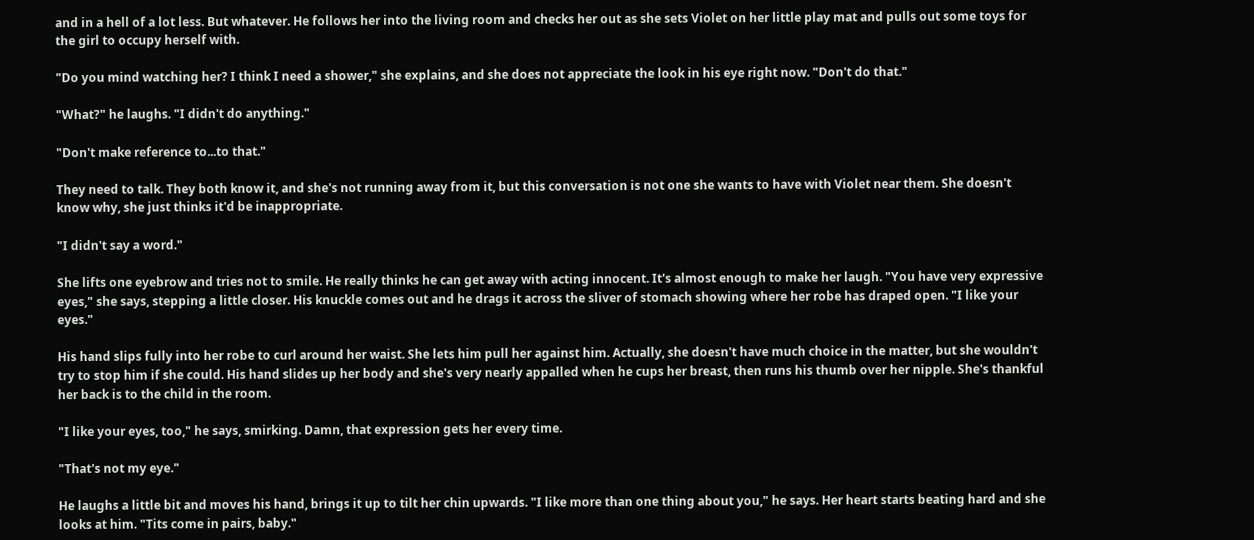and in a hell of a lot less. But whatever. He follows her into the living room and checks her out as she sets Violet on her little play mat and pulls out some toys for the girl to occupy herself with.

"Do you mind watching her? I think I need a shower," she explains, and she does not appreciate the look in his eye right now. "Don't do that."

"What?" he laughs. "I didn't do anything."

"Don't make reference to...to that."

They need to talk. They both know it, and she's not running away from it, but this conversation is not one she wants to have with Violet near them. She doesn't know why, she just thinks it'd be inappropriate.

"I didn't say a word."

She lifts one eyebrow and tries not to smile. He really thinks he can get away with acting innocent. It's almost enough to make her laugh. "You have very expressive eyes," she says, stepping a little closer. His knuckle comes out and he drags it across the sliver of stomach showing where her robe has draped open. "I like your eyes."

His hand slips fully into her robe to curl around her waist. She lets him pull her against him. Actually, she doesn't have much choice in the matter, but she wouldn't try to stop him if she could. His hand slides up her body and she's very nearly appalled when he cups her breast, then runs his thumb over her nipple. She's thankful her back is to the child in the room.

"I like your eyes, too," he says, smirking. Damn, that expression gets her every time.

"That's not my eye."

He laughs a little bit and moves his hand, brings it up to tilt her chin upwards. "I like more than one thing about you," he says. Her heart starts beating hard and she looks at him. "Tits come in pairs, baby."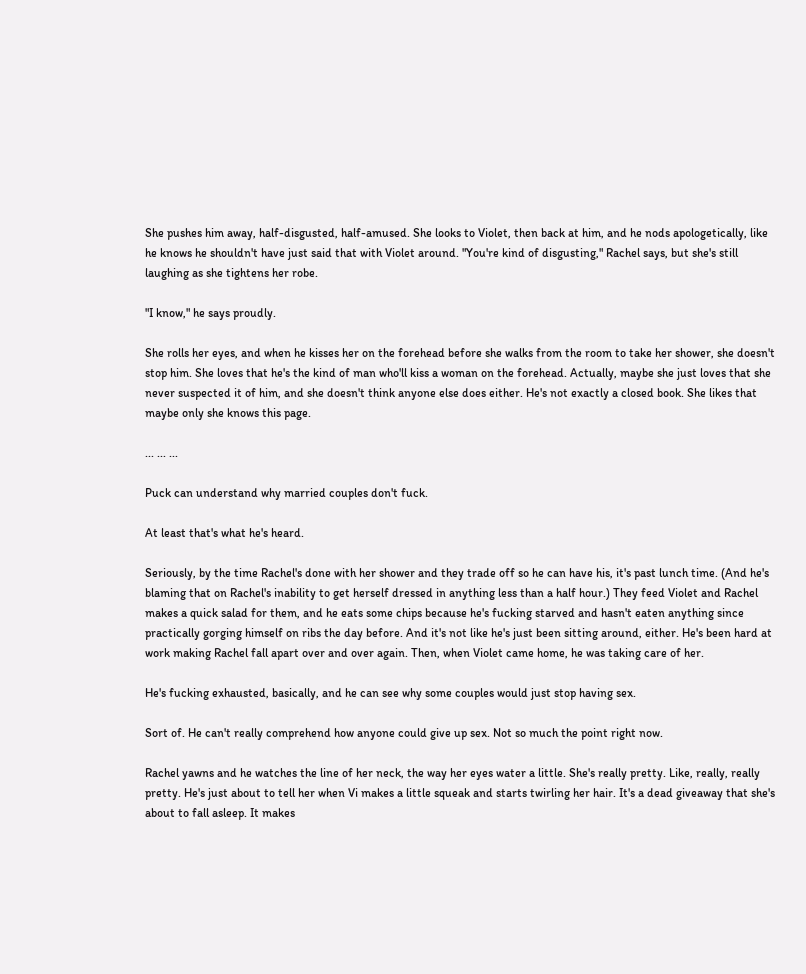She pushes him away, half-disgusted, half-amused. She looks to Violet, then back at him, and he nods apologetically, like he knows he shouldn't have just said that with Violet around. "You're kind of disgusting," Rachel says, but she's still laughing as she tightens her robe.

"I know," he says proudly.

She rolls her eyes, and when he kisses her on the forehead before she walks from the room to take her shower, she doesn't stop him. She loves that he's the kind of man who'll kiss a woman on the forehead. Actually, maybe she just loves that she never suspected it of him, and she doesn't think anyone else does either. He's not exactly a closed book. She likes that maybe only she knows this page.

... ... ...

Puck can understand why married couples don't fuck.

At least that's what he's heard.

Seriously, by the time Rachel's done with her shower and they trade off so he can have his, it's past lunch time. (And he's blaming that on Rachel's inability to get herself dressed in anything less than a half hour.) They feed Violet and Rachel makes a quick salad for them, and he eats some chips because he's fucking starved and hasn't eaten anything since practically gorging himself on ribs the day before. And it's not like he's just been sitting around, either. He's been hard at work making Rachel fall apart over and over again. Then, when Violet came home, he was taking care of her.

He's fucking exhausted, basically, and he can see why some couples would just stop having sex.

Sort of. He can't really comprehend how anyone could give up sex. Not so much the point right now.

Rachel yawns and he watches the line of her neck, the way her eyes water a little. She's really pretty. Like, really, really pretty. He's just about to tell her when Vi makes a little squeak and starts twirling her hair. It's a dead giveaway that she's about to fall asleep. It makes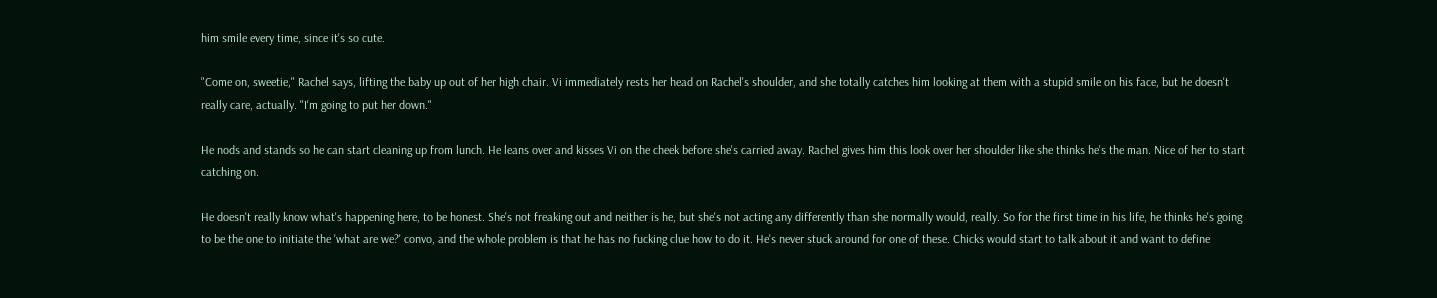him smile every time, since it's so cute.

"Come on, sweetie," Rachel says, lifting the baby up out of her high chair. Vi immediately rests her head on Rachel's shoulder, and she totally catches him looking at them with a stupid smile on his face, but he doesn't really care, actually. "I'm going to put her down."

He nods and stands so he can start cleaning up from lunch. He leans over and kisses Vi on the cheek before she's carried away. Rachel gives him this look over her shoulder like she thinks he's the man. Nice of her to start catching on.

He doesn't really know what's happening here, to be honest. She's not freaking out and neither is he, but she's not acting any differently than she normally would, really. So for the first time in his life, he thinks he's going to be the one to initiate the 'what are we?' convo, and the whole problem is that he has no fucking clue how to do it. He's never stuck around for one of these. Chicks would start to talk about it and want to define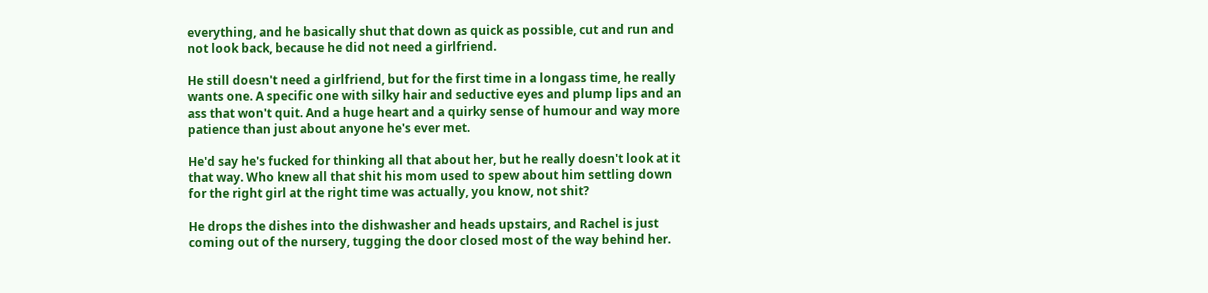everything, and he basically shut that down as quick as possible, cut and run and not look back, because he did not need a girlfriend.

He still doesn't need a girlfriend, but for the first time in a longass time, he really wants one. A specific one with silky hair and seductive eyes and plump lips and an ass that won't quit. And a huge heart and a quirky sense of humour and way more patience than just about anyone he's ever met.

He'd say he's fucked for thinking all that about her, but he really doesn't look at it that way. Who knew all that shit his mom used to spew about him settling down for the right girl at the right time was actually, you know, not shit?

He drops the dishes into the dishwasher and heads upstairs, and Rachel is just coming out of the nursery, tugging the door closed most of the way behind her.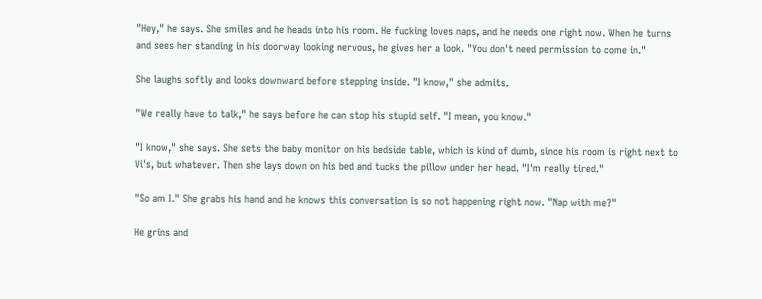"Hey," he says. She smiles and he heads into his room. He fucking loves naps, and he needs one right now. When he turns and sees her standing in his doorway looking nervous, he gives her a look. "You don't need permission to come in."

She laughs softly and looks downward before stepping inside. "I know," she admits.

"We really have to talk," he says before he can stop his stupid self. "I mean, you know."

"I know," she says. She sets the baby monitor on his bedside table, which is kind of dumb, since his room is right next to Vi's, but whatever. Then she lays down on his bed and tucks the pillow under her head. "I'm really tired."

"So am I." She grabs his hand and he knows this conversation is so not happening right now. "Nap with me?"

He grins and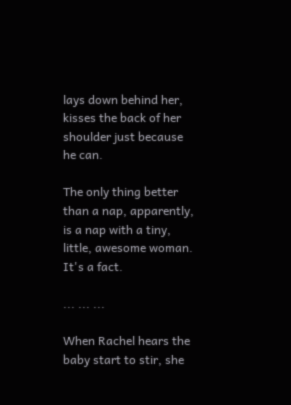lays down behind her, kisses the back of her shoulder just because he can.

The only thing better than a nap, apparently, is a nap with a tiny, little, awesome woman. It's a fact.

... ... ...

When Rachel hears the baby start to stir, she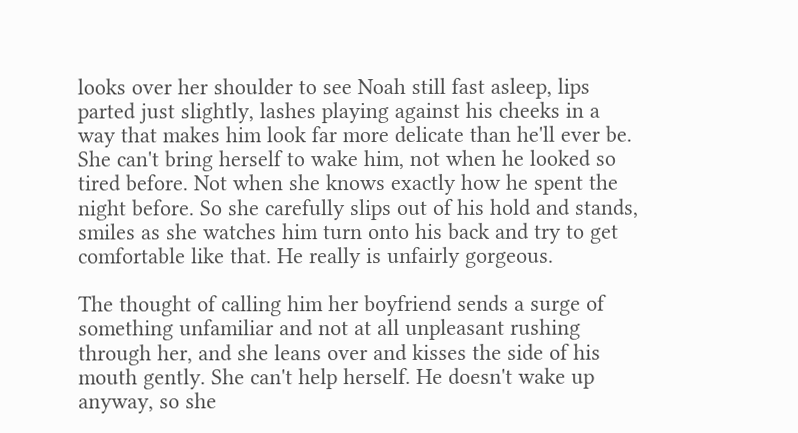looks over her shoulder to see Noah still fast asleep, lips parted just slightly, lashes playing against his cheeks in a way that makes him look far more delicate than he'll ever be. She can't bring herself to wake him, not when he looked so tired before. Not when she knows exactly how he spent the night before. So she carefully slips out of his hold and stands, smiles as she watches him turn onto his back and try to get comfortable like that. He really is unfairly gorgeous.

The thought of calling him her boyfriend sends a surge of something unfamiliar and not at all unpleasant rushing through her, and she leans over and kisses the side of his mouth gently. She can't help herself. He doesn't wake up anyway, so she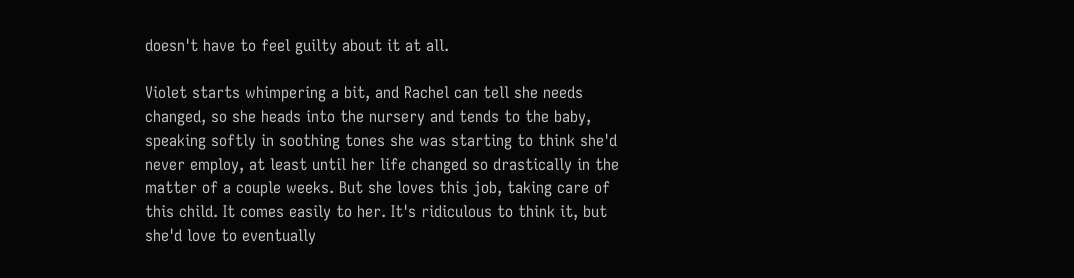doesn't have to feel guilty about it at all.

Violet starts whimpering a bit, and Rachel can tell she needs changed, so she heads into the nursery and tends to the baby, speaking softly in soothing tones she was starting to think she'd never employ, at least until her life changed so drastically in the matter of a couple weeks. But she loves this job, taking care of this child. It comes easily to her. It's ridiculous to think it, but she'd love to eventually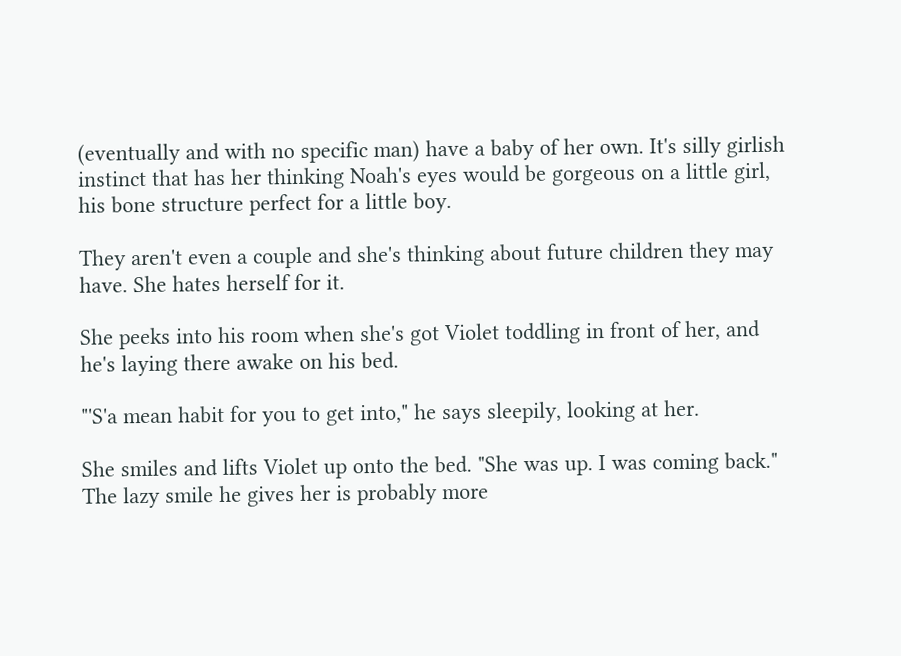(eventually and with no specific man) have a baby of her own. It's silly girlish instinct that has her thinking Noah's eyes would be gorgeous on a little girl, his bone structure perfect for a little boy.

They aren't even a couple and she's thinking about future children they may have. She hates herself for it.

She peeks into his room when she's got Violet toddling in front of her, and he's laying there awake on his bed.

"'S'a mean habit for you to get into," he says sleepily, looking at her.

She smiles and lifts Violet up onto the bed. "She was up. I was coming back." The lazy smile he gives her is probably more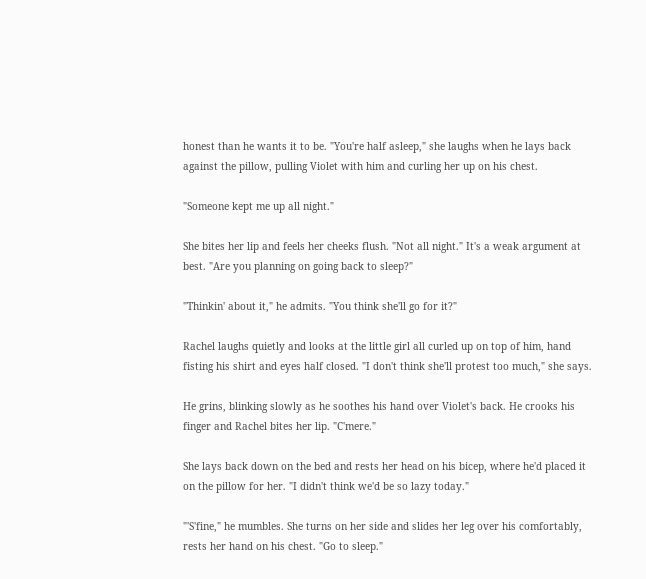honest than he wants it to be. "You're half asleep," she laughs when he lays back against the pillow, pulling Violet with him and curling her up on his chest.

"Someone kept me up all night."

She bites her lip and feels her cheeks flush. "Not all night." It's a weak argument at best. "Are you planning on going back to sleep?"

"Thinkin' about it," he admits. "You think she'll go for it?"

Rachel laughs quietly and looks at the little girl all curled up on top of him, hand fisting his shirt and eyes half closed. "I don't think she'll protest too much," she says.

He grins, blinking slowly as he soothes his hand over Violet's back. He crooks his finger and Rachel bites her lip. "C'mere."

She lays back down on the bed and rests her head on his bicep, where he'd placed it on the pillow for her. "I didn't think we'd be so lazy today."

"'S'fine," he mumbles. She turns on her side and slides her leg over his comfortably, rests her hand on his chest. "Go to sleep."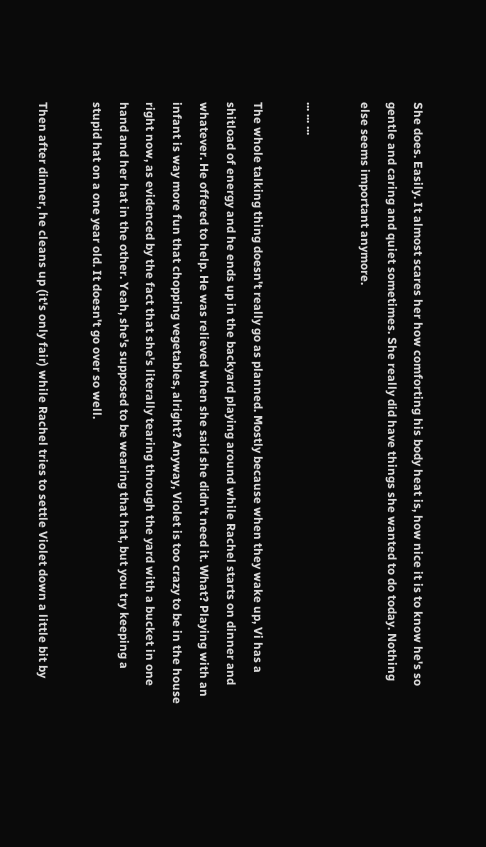She does. Easily. It almost scares her how comforting his body heat is, how nice it is to know he's so gentle and caring and quiet sometimes. She really did have things she wanted to do today. Nothing else seems important anymore.

... ... ...

The whole talking thing doesn't really go as planned. Mostly because when they wake up, Vi has a shitload of energy and he ends up in the backyard playing around while Rachel starts on dinner and whatever. He offered to help. He was relieved when she said she didn't need it. What? Playing with an infant is way more fun that chopping vegetables, alright? Anyway, Violet is too crazy to be in the house right now, as evidenced by the fact that she's literally tearing through the yard with a bucket in one hand and her hat in the other. Yeah, she's supposed to be wearing that hat, but you try keeping a stupid hat on a one year old. It doesn't go over so well.

Then after dinner, he cleans up (it's only fair) while Rachel tries to settle Violet down a little bit by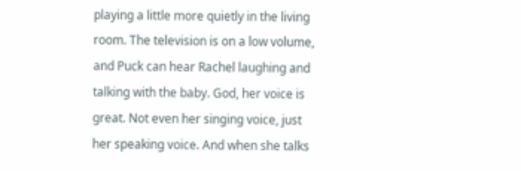playing a little more quietly in the living room. The television is on a low volume, and Puck can hear Rachel laughing and talking with the baby. God, her voice is great. Not even her singing voice, just her speaking voice. And when she talks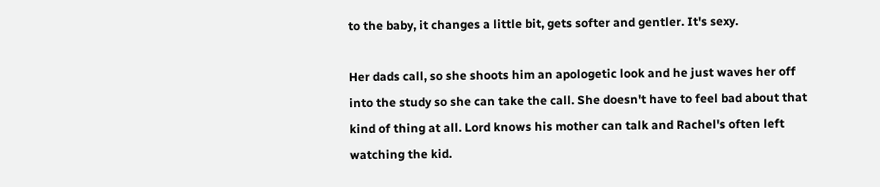to the baby, it changes a little bit, gets softer and gentler. It's sexy.

Her dads call, so she shoots him an apologetic look and he just waves her off into the study so she can take the call. She doesn't have to feel bad about that kind of thing at all. Lord knows his mother can talk and Rachel's often left watching the kid.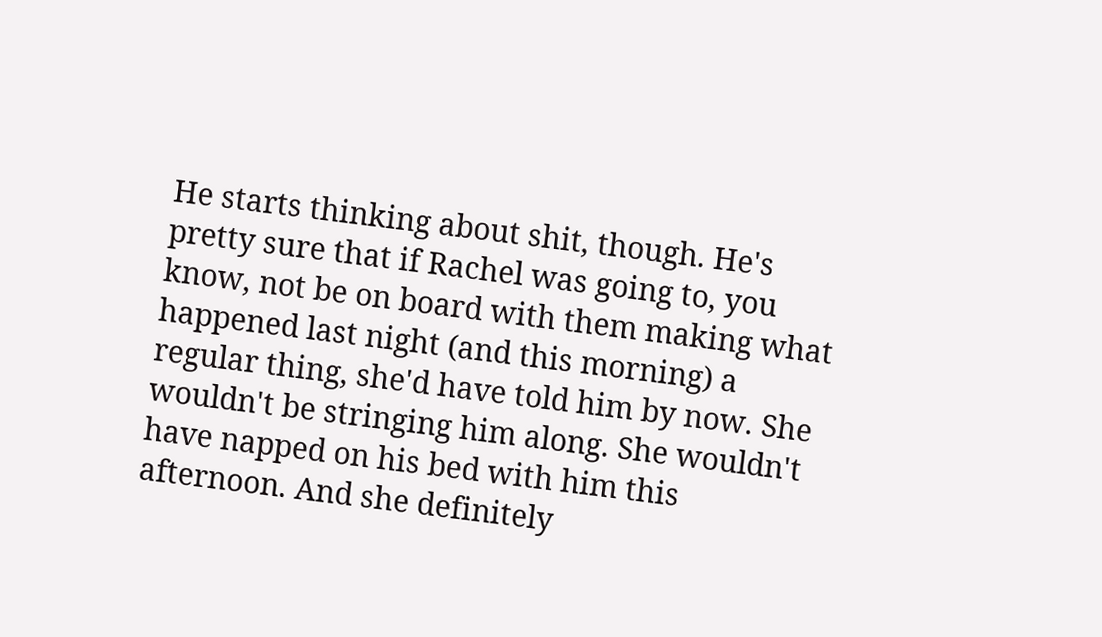He starts thinking about shit, though. He's pretty sure that if Rachel was going to, you know, not be on board with them making what happened last night (and this morning) a regular thing, she'd have told him by now. She wouldn't be stringing him along. She wouldn't have napped on his bed with him this afternoon. And she definitely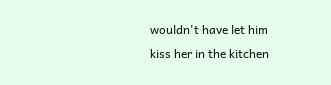wouldn't have let him kiss her in the kitchen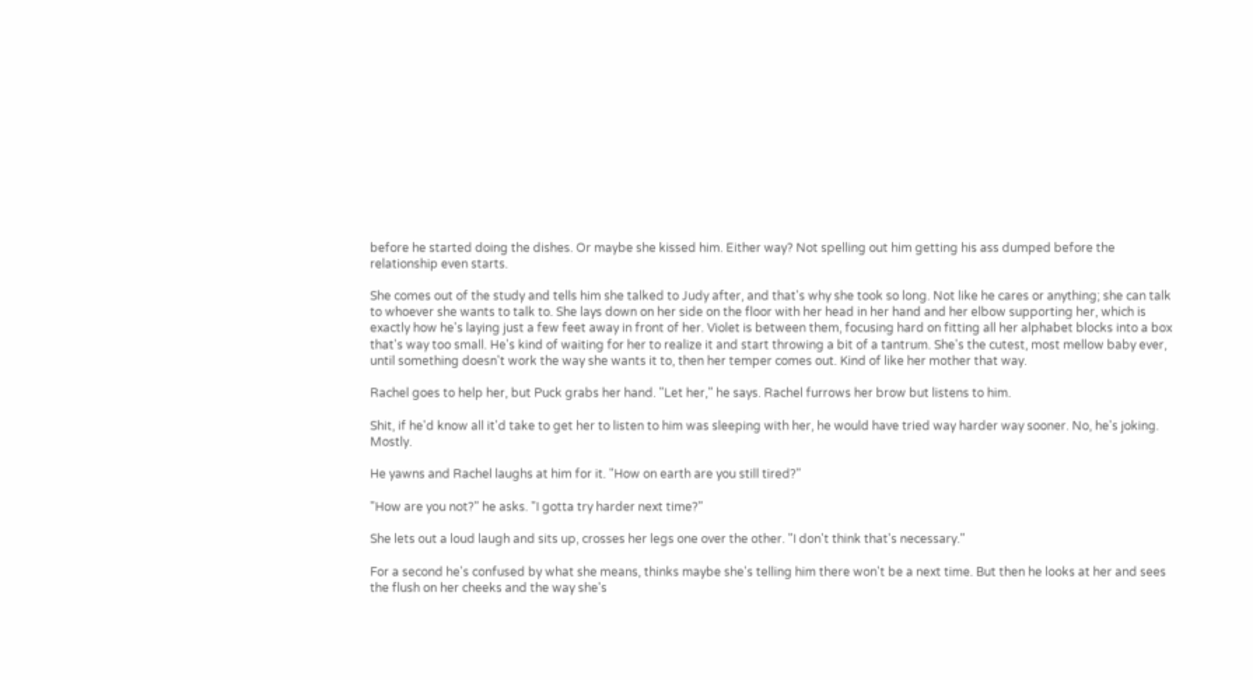before he started doing the dishes. Or maybe she kissed him. Either way? Not spelling out him getting his ass dumped before the relationship even starts.

She comes out of the study and tells him she talked to Judy after, and that's why she took so long. Not like he cares or anything; she can talk to whoever she wants to talk to. She lays down on her side on the floor with her head in her hand and her elbow supporting her, which is exactly how he's laying just a few feet away in front of her. Violet is between them, focusing hard on fitting all her alphabet blocks into a box that's way too small. He's kind of waiting for her to realize it and start throwing a bit of a tantrum. She's the cutest, most mellow baby ever, until something doesn't work the way she wants it to, then her temper comes out. Kind of like her mother that way.

Rachel goes to help her, but Puck grabs her hand. "Let her," he says. Rachel furrows her brow but listens to him.

Shit, if he'd know all it'd take to get her to listen to him was sleeping with her, he would have tried way harder way sooner. No, he's joking. Mostly.

He yawns and Rachel laughs at him for it. "How on earth are you still tired?"

"How are you not?" he asks. "I gotta try harder next time?"

She lets out a loud laugh and sits up, crosses her legs one over the other. "I don't think that's necessary."

For a second he's confused by what she means, thinks maybe she's telling him there won't be a next time. But then he looks at her and sees the flush on her cheeks and the way she's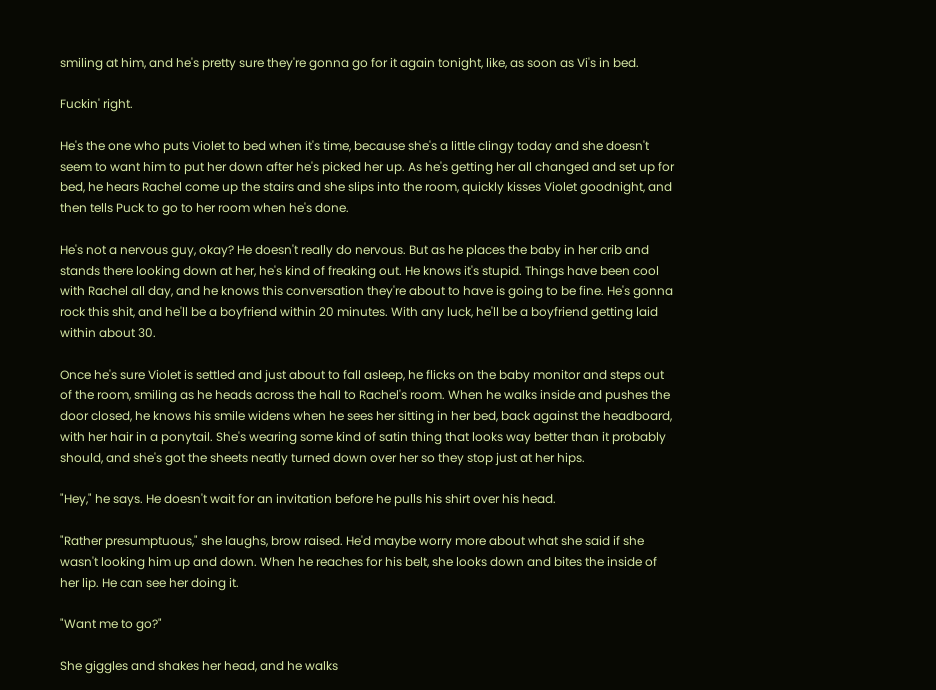smiling at him, and he's pretty sure they're gonna go for it again tonight, like, as soon as Vi's in bed.

Fuckin' right.

He's the one who puts Violet to bed when it's time, because she's a little clingy today and she doesn't seem to want him to put her down after he's picked her up. As he's getting her all changed and set up for bed, he hears Rachel come up the stairs and she slips into the room, quickly kisses Violet goodnight, and then tells Puck to go to her room when he's done.

He's not a nervous guy, okay? He doesn't really do nervous. But as he places the baby in her crib and stands there looking down at her, he's kind of freaking out. He knows it's stupid. Things have been cool with Rachel all day, and he knows this conversation they're about to have is going to be fine. He's gonna rock this shit, and he'll be a boyfriend within 20 minutes. With any luck, he'll be a boyfriend getting laid within about 30.

Once he's sure Violet is settled and just about to fall asleep, he flicks on the baby monitor and steps out of the room, smiling as he heads across the hall to Rachel's room. When he walks inside and pushes the door closed, he knows his smile widens when he sees her sitting in her bed, back against the headboard, with her hair in a ponytail. She's wearing some kind of satin thing that looks way better than it probably should, and she's got the sheets neatly turned down over her so they stop just at her hips.

"Hey," he says. He doesn't wait for an invitation before he pulls his shirt over his head.

"Rather presumptuous," she laughs, brow raised. He'd maybe worry more about what she said if she wasn't looking him up and down. When he reaches for his belt, she looks down and bites the inside of her lip. He can see her doing it.

"Want me to go?"

She giggles and shakes her head, and he walks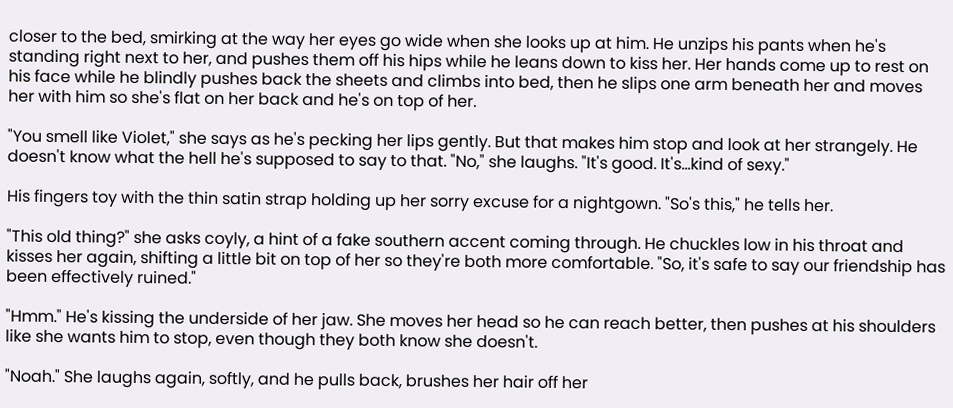closer to the bed, smirking at the way her eyes go wide when she looks up at him. He unzips his pants when he's standing right next to her, and pushes them off his hips while he leans down to kiss her. Her hands come up to rest on his face while he blindly pushes back the sheets and climbs into bed, then he slips one arm beneath her and moves her with him so she's flat on her back and he's on top of her.

"You smell like Violet," she says as he's pecking her lips gently. But that makes him stop and look at her strangely. He doesn't know what the hell he's supposed to say to that. "No," she laughs. "It's good. It's...kind of sexy."

His fingers toy with the thin satin strap holding up her sorry excuse for a nightgown. "So's this," he tells her.

"This old thing?" she asks coyly, a hint of a fake southern accent coming through. He chuckles low in his throat and kisses her again, shifting a little bit on top of her so they're both more comfortable. "So, it's safe to say our friendship has been effectively ruined."

"Hmm." He's kissing the underside of her jaw. She moves her head so he can reach better, then pushes at his shoulders like she wants him to stop, even though they both know she doesn't.

"Noah." She laughs again, softly, and he pulls back, brushes her hair off her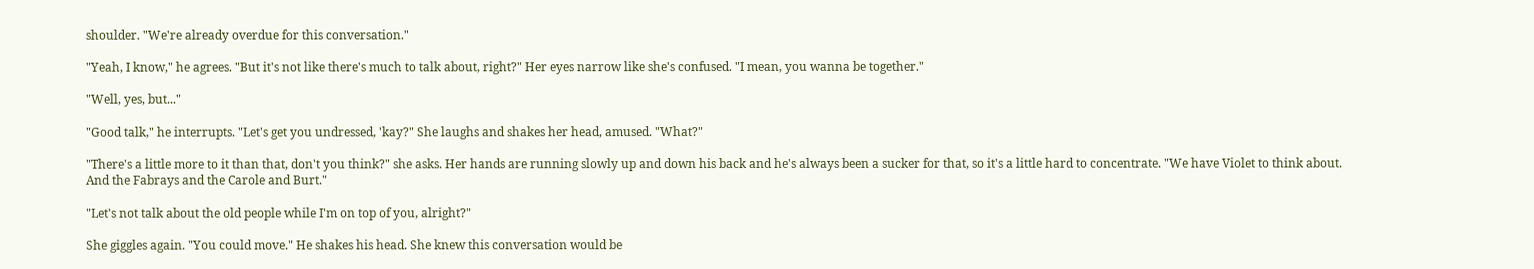shoulder. "We're already overdue for this conversation."

"Yeah, I know," he agrees. "But it's not like there's much to talk about, right?" Her eyes narrow like she's confused. "I mean, you wanna be together."

"Well, yes, but..."

"Good talk," he interrupts. "Let's get you undressed, 'kay?" She laughs and shakes her head, amused. "What?"

"There's a little more to it than that, don't you think?" she asks. Her hands are running slowly up and down his back and he's always been a sucker for that, so it's a little hard to concentrate. "We have Violet to think about. And the Fabrays and the Carole and Burt."

"Let's not talk about the old people while I'm on top of you, alright?"

She giggles again. "You could move." He shakes his head. She knew this conversation would be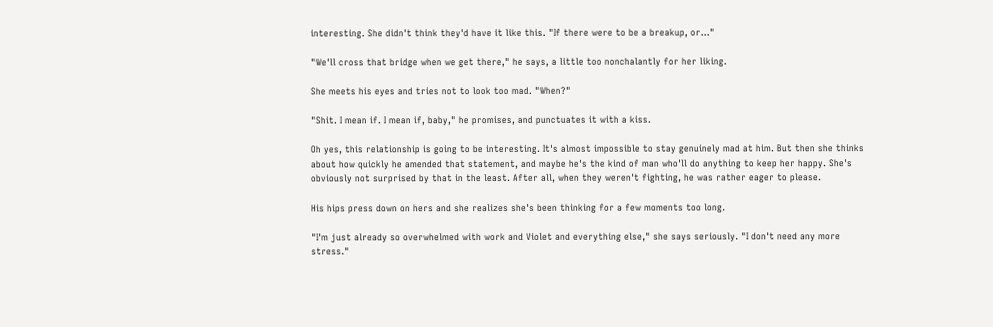interesting. She didn't think they'd have it like this. "If there were to be a breakup, or..."

"We'll cross that bridge when we get there," he says, a little too nonchalantly for her liking.

She meets his eyes and tries not to look too mad. "When?"

"Shit. I mean if. I mean if, baby," he promises, and punctuates it with a kiss.

Oh yes, this relationship is going to be interesting. It's almost impossible to stay genuinely mad at him. But then she thinks about how quickly he amended that statement, and maybe he's the kind of man who'll do anything to keep her happy. She's obviously not surprised by that in the least. After all, when they weren't fighting, he was rather eager to please.

His hips press down on hers and she realizes she's been thinking for a few moments too long.

"I'm just already so overwhelmed with work and Violet and everything else," she says seriously. "I don't need any more stress."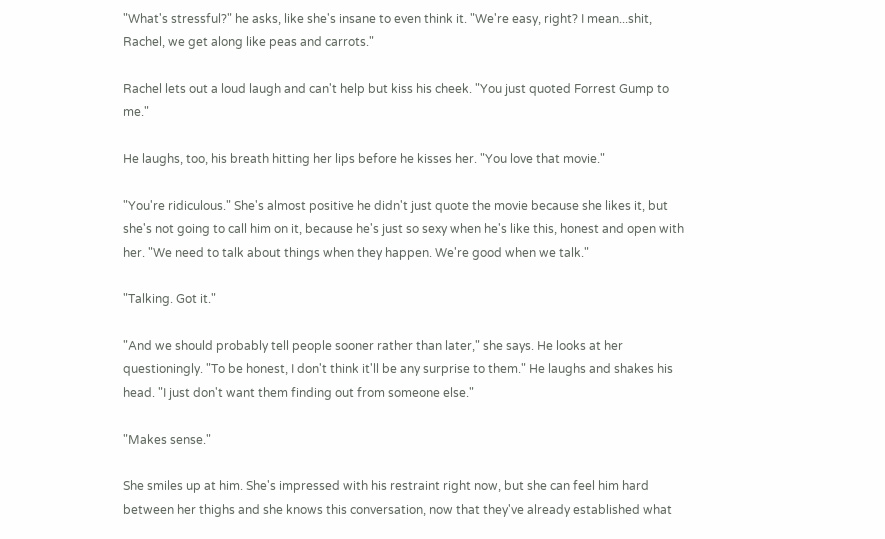"What's stressful?" he asks, like she's insane to even think it. "We're easy, right? I mean...shit, Rachel, we get along like peas and carrots."

Rachel lets out a loud laugh and can't help but kiss his cheek. "You just quoted Forrest Gump to me."

He laughs, too, his breath hitting her lips before he kisses her. "You love that movie."

"You're ridiculous." She's almost positive he didn't just quote the movie because she likes it, but she's not going to call him on it, because he's just so sexy when he's like this, honest and open with her. "We need to talk about things when they happen. We're good when we talk."

"Talking. Got it."

"And we should probably tell people sooner rather than later," she says. He looks at her questioningly. "To be honest, I don't think it'll be any surprise to them." He laughs and shakes his head. "I just don't want them finding out from someone else."

"Makes sense."

She smiles up at him. She's impressed with his restraint right now, but she can feel him hard between her thighs and she knows this conversation, now that they've already established what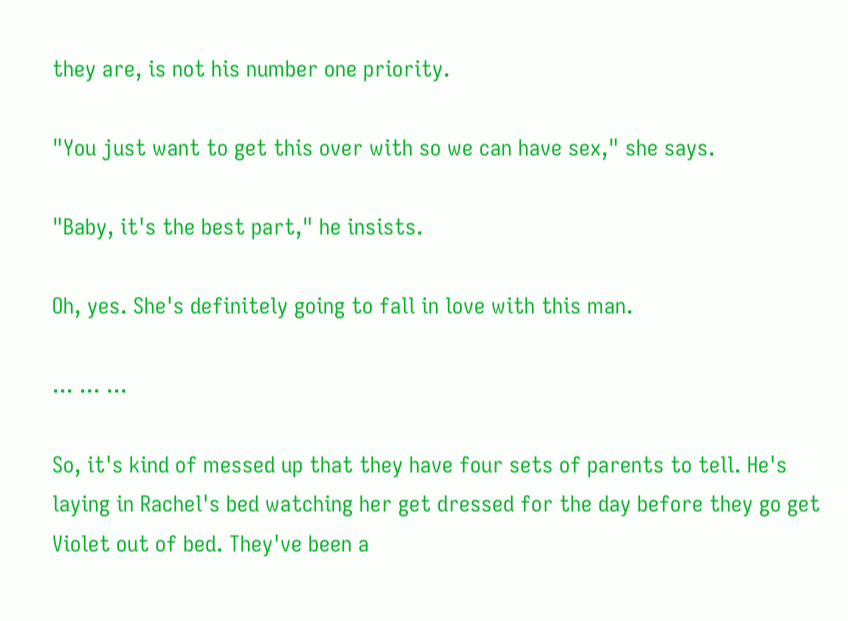they are, is not his number one priority.

"You just want to get this over with so we can have sex," she says.

"Baby, it's the best part," he insists.

Oh, yes. She's definitely going to fall in love with this man.

... ... ...

So, it's kind of messed up that they have four sets of parents to tell. He's laying in Rachel's bed watching her get dressed for the day before they go get Violet out of bed. They've been a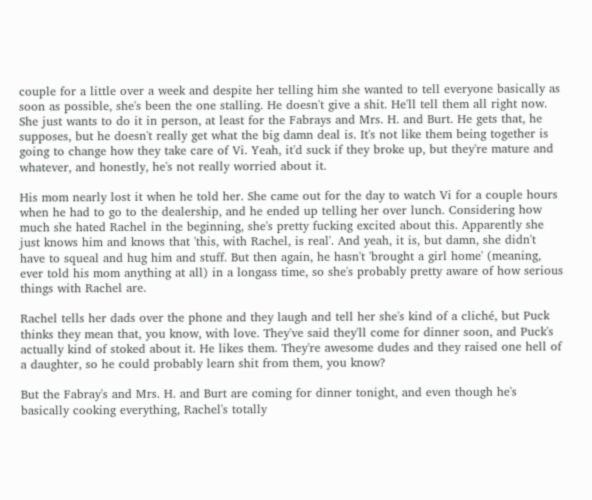couple for a little over a week and despite her telling him she wanted to tell everyone basically as soon as possible, she's been the one stalling. He doesn't give a shit. He'll tell them all right now. She just wants to do it in person, at least for the Fabrays and Mrs. H. and Burt. He gets that, he supposes, but he doesn't really get what the big damn deal is. It's not like them being together is going to change how they take care of Vi. Yeah, it'd suck if they broke up, but they're mature and whatever, and honestly, he's not really worried about it.

His mom nearly lost it when he told her. She came out for the day to watch Vi for a couple hours when he had to go to the dealership, and he ended up telling her over lunch. Considering how much she hated Rachel in the beginning, she's pretty fucking excited about this. Apparently she just knows him and knows that 'this, with Rachel, is real'. And yeah, it is, but damn, she didn't have to squeal and hug him and stuff. But then again, he hasn't 'brought a girl home' (meaning, ever told his mom anything at all) in a longass time, so she's probably pretty aware of how serious things with Rachel are.

Rachel tells her dads over the phone and they laugh and tell her she's kind of a cliché, but Puck thinks they mean that, you know, with love. They've said they'll come for dinner soon, and Puck's actually kind of stoked about it. He likes them. They're awesome dudes and they raised one hell of a daughter, so he could probably learn shit from them, you know?

But the Fabray's and Mrs. H. and Burt are coming for dinner tonight, and even though he's basically cooking everything, Rachel's totally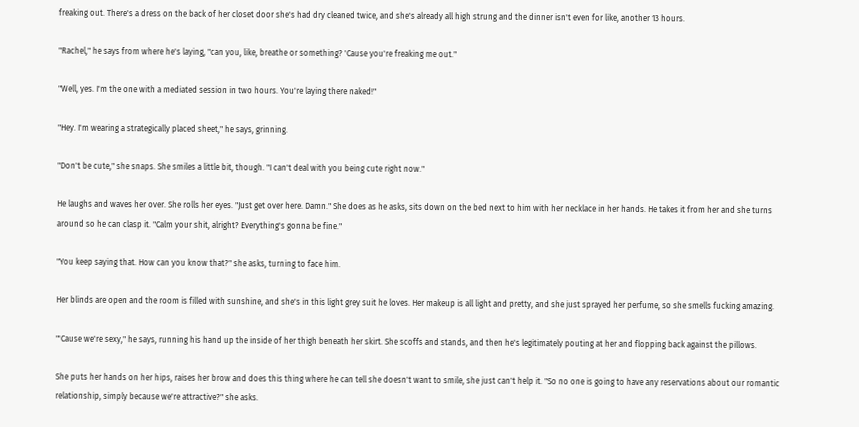freaking out. There's a dress on the back of her closet door she's had dry cleaned twice, and she's already all high strung and the dinner isn't even for like, another 13 hours.

"Rachel," he says from where he's laying, "can you, like, breathe or something? 'Cause you're freaking me out."

"Well, yes. I'm the one with a mediated session in two hours. You're laying there naked!"

"Hey. I'm wearing a strategically placed sheet," he says, grinning.

"Don't be cute," she snaps. She smiles a little bit, though. "I can't deal with you being cute right now."

He laughs and waves her over. She rolls her eyes. "Just get over here. Damn." She does as he asks, sits down on the bed next to him with her necklace in her hands. He takes it from her and she turns around so he can clasp it. "Calm your shit, alright? Everything's gonna be fine."

"You keep saying that. How can you know that?" she asks, turning to face him.

Her blinds are open and the room is filled with sunshine, and she's in this light grey suit he loves. Her makeup is all light and pretty, and she just sprayed her perfume, so she smells fucking amazing.

"'Cause we're sexy," he says, running his hand up the inside of her thigh beneath her skirt. She scoffs and stands, and then he's legitimately pouting at her and flopping back against the pillows.

She puts her hands on her hips, raises her brow and does this thing where he can tell she doesn't want to smile, she just can't help it. "So no one is going to have any reservations about our romantic relationship, simply because we're attractive?" she asks.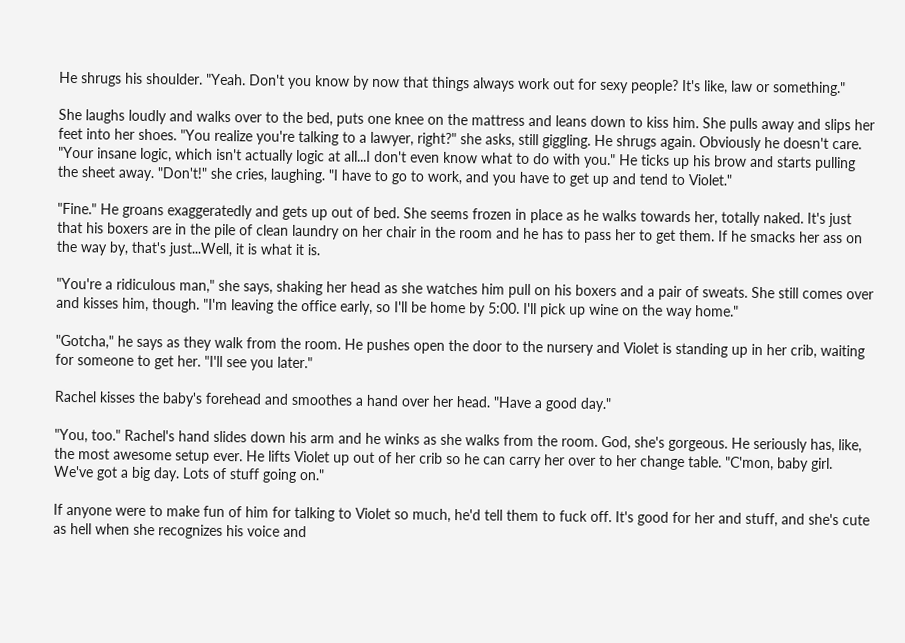He shrugs his shoulder. "Yeah. Don't you know by now that things always work out for sexy people? It's like, law or something."

She laughs loudly and walks over to the bed, puts one knee on the mattress and leans down to kiss him. She pulls away and slips her feet into her shoes. "You realize you're talking to a lawyer, right?" she asks, still giggling. He shrugs again. Obviously he doesn't care. "Your insane logic, which isn't actually logic at all...I don't even know what to do with you." He ticks up his brow and starts pulling the sheet away. "Don't!" she cries, laughing. "I have to go to work, and you have to get up and tend to Violet."

"Fine." He groans exaggeratedly and gets up out of bed. She seems frozen in place as he walks towards her, totally naked. It's just that his boxers are in the pile of clean laundry on her chair in the room and he has to pass her to get them. If he smacks her ass on the way by, that's just...Well, it is what it is.

"You're a ridiculous man," she says, shaking her head as she watches him pull on his boxers and a pair of sweats. She still comes over and kisses him, though. "I'm leaving the office early, so I'll be home by 5:00. I'll pick up wine on the way home."

"Gotcha," he says as they walk from the room. He pushes open the door to the nursery and Violet is standing up in her crib, waiting for someone to get her. "I'll see you later."

Rachel kisses the baby's forehead and smoothes a hand over her head. "Have a good day."

"You, too." Rachel's hand slides down his arm and he winks as she walks from the room. God, she's gorgeous. He seriously has, like, the most awesome setup ever. He lifts Violet up out of her crib so he can carry her over to her change table. "C'mon, baby girl. We've got a big day. Lots of stuff going on."

If anyone were to make fun of him for talking to Violet so much, he'd tell them to fuck off. It's good for her and stuff, and she's cute as hell when she recognizes his voice and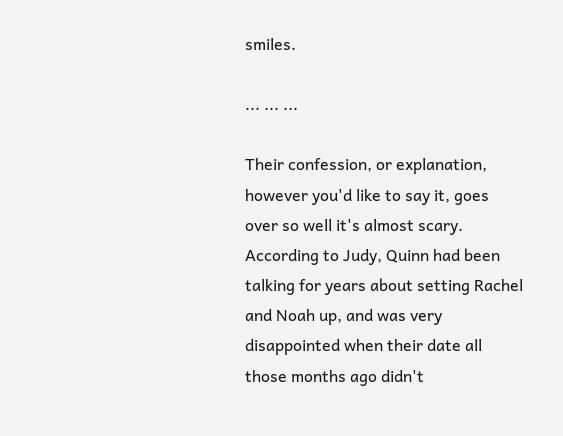smiles.

... ... ...

Their confession, or explanation, however you'd like to say it, goes over so well it's almost scary. According to Judy, Quinn had been talking for years about setting Rachel and Noah up, and was very disappointed when their date all those months ago didn't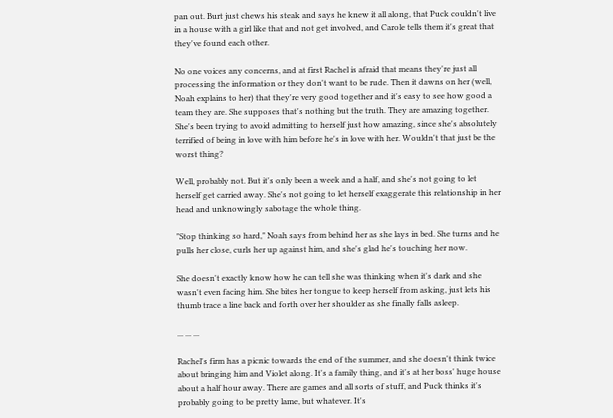pan out. Burt just chews his steak and says he knew it all along, that Puck couldn't live in a house with a girl like that and not get involved, and Carole tells them it's great that they've found each other.

No one voices any concerns, and at first Rachel is afraid that means they're just all processing the information or they don't want to be rude. Then it dawns on her (well, Noah explains to her) that they're very good together and it's easy to see how good a team they are. She supposes that's nothing but the truth. They are amazing together. She's been trying to avoid admitting to herself just how amazing, since she's absolutely terrified of being in love with him before he's in love with her. Wouldn't that just be the worst thing?

Well, probably not. But it's only been a week and a half, and she's not going to let herself get carried away. She's not going to let herself exaggerate this relationship in her head and unknowingly sabotage the whole thing.

"Stop thinking so hard," Noah says from behind her as she lays in bed. She turns and he pulls her close, curls her up against him, and she's glad he's touching her now.

She doesn't exactly know how he can tell she was thinking when it's dark and she wasn't even facing him. She bites her tongue to keep herself from asking, just lets his thumb trace a line back and forth over her shoulder as she finally falls asleep.

... ... ...

Rachel's firm has a picnic towards the end of the summer, and she doesn't think twice about bringing him and Violet along. It's a family thing, and it's at her boss' huge house about a half hour away. There are games and all sorts of stuff, and Puck thinks it's probably going to be pretty lame, but whatever. It's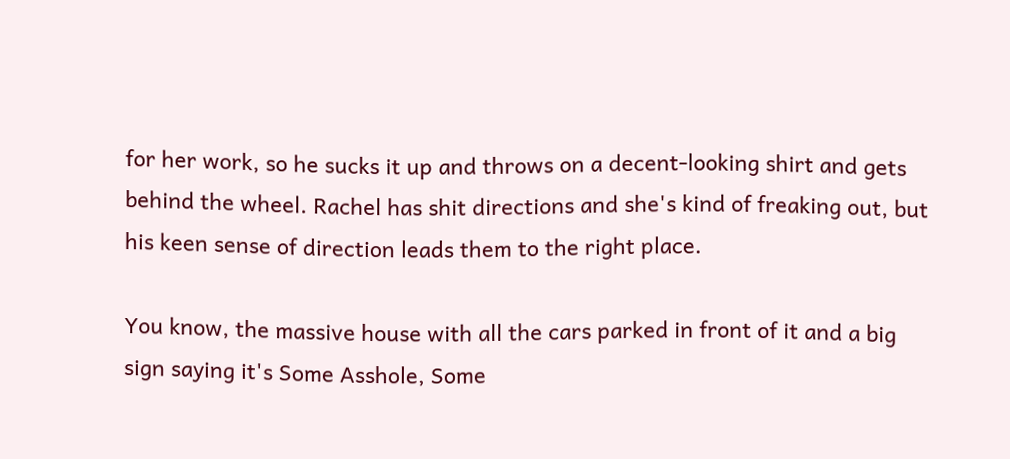for her work, so he sucks it up and throws on a decent-looking shirt and gets behind the wheel. Rachel has shit directions and she's kind of freaking out, but his keen sense of direction leads them to the right place.

You know, the massive house with all the cars parked in front of it and a big sign saying it's Some Asshole, Some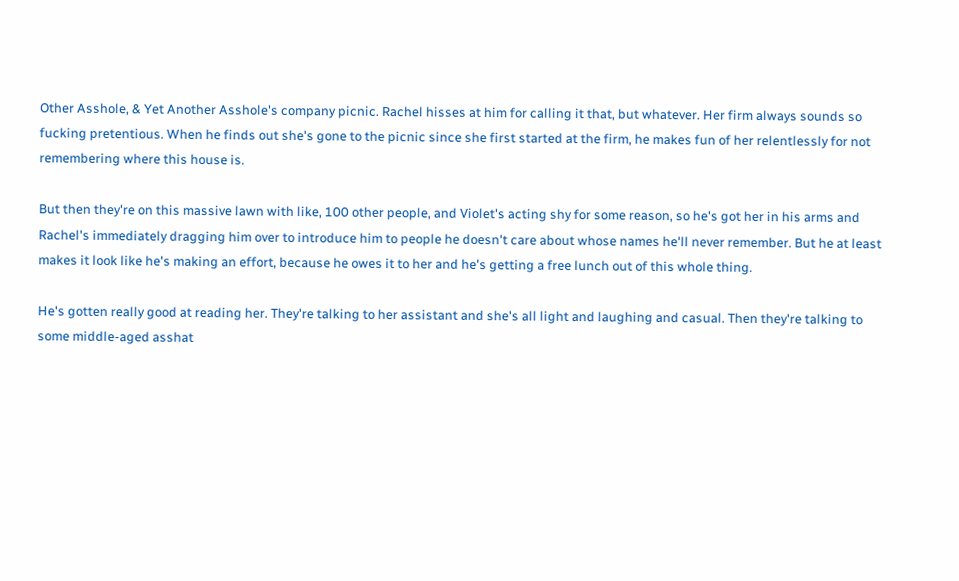Other Asshole, & Yet Another Asshole's company picnic. Rachel hisses at him for calling it that, but whatever. Her firm always sounds so fucking pretentious. When he finds out she's gone to the picnic since she first started at the firm, he makes fun of her relentlessly for not remembering where this house is.

But then they're on this massive lawn with like, 100 other people, and Violet's acting shy for some reason, so he's got her in his arms and Rachel's immediately dragging him over to introduce him to people he doesn't care about whose names he'll never remember. But he at least makes it look like he's making an effort, because he owes it to her and he's getting a free lunch out of this whole thing.

He's gotten really good at reading her. They're talking to her assistant and she's all light and laughing and casual. Then they're talking to some middle-aged asshat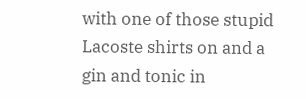with one of those stupid Lacoste shirts on and a gin and tonic in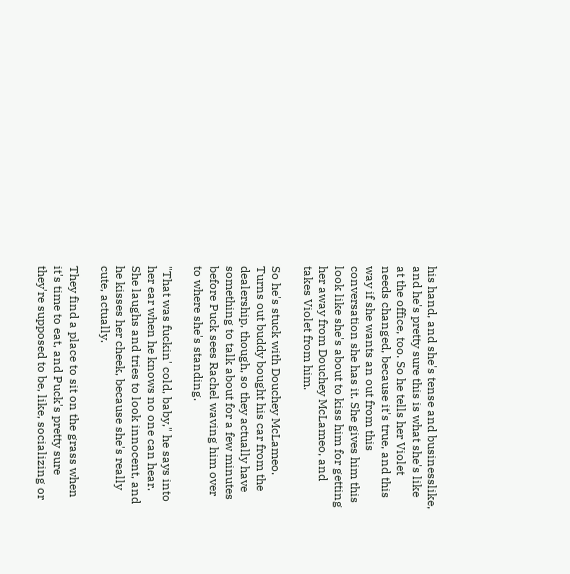his hand, and she's tense and businesslike, and he's pretty sure this is what she's like at the office, too. So he tells her Violet needs changed, because it's true, and this way if she wants an out from this conversation she has it. She gives him this look like she's about to kiss him for getting her away from Douchey McLameo, and takes Violet from him.

So he's stuck with Douchey McLameo. Turns out buddy bought his car from the dealership, though, so they actually have something to talk about for a few minutes before Puck sees Rachel waving him over to where she's standing.

"That was fuckin' cold, baby," he says into her ear when he knows no one can hear. She laughs and tries to look innocent, and he kisses her cheek, because she's really cute, actually.

They find a place to sit on the grass when it's time to eat, and Puck's pretty sure they're supposed to be, like, socializing or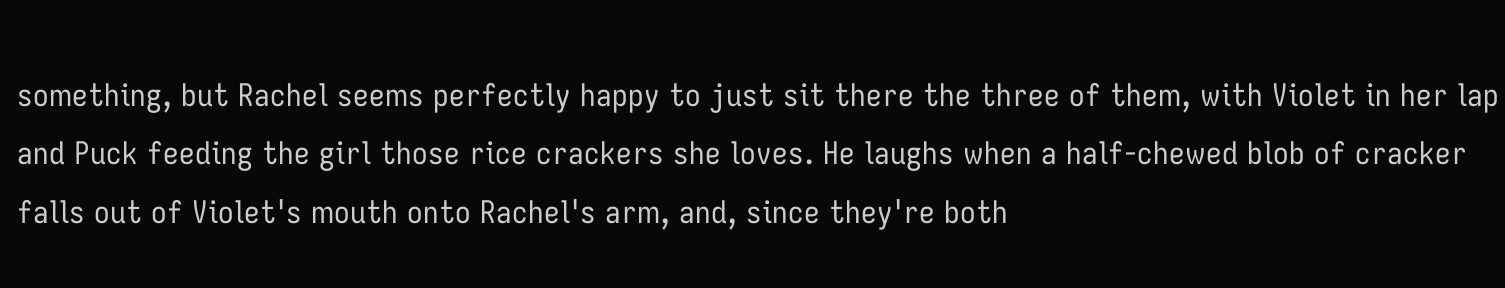something, but Rachel seems perfectly happy to just sit there the three of them, with Violet in her lap and Puck feeding the girl those rice crackers she loves. He laughs when a half-chewed blob of cracker falls out of Violet's mouth onto Rachel's arm, and, since they're both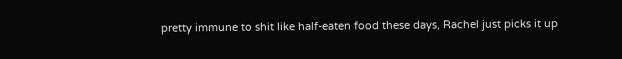pretty immune to shit like half-eaten food these days, Rachel just picks it up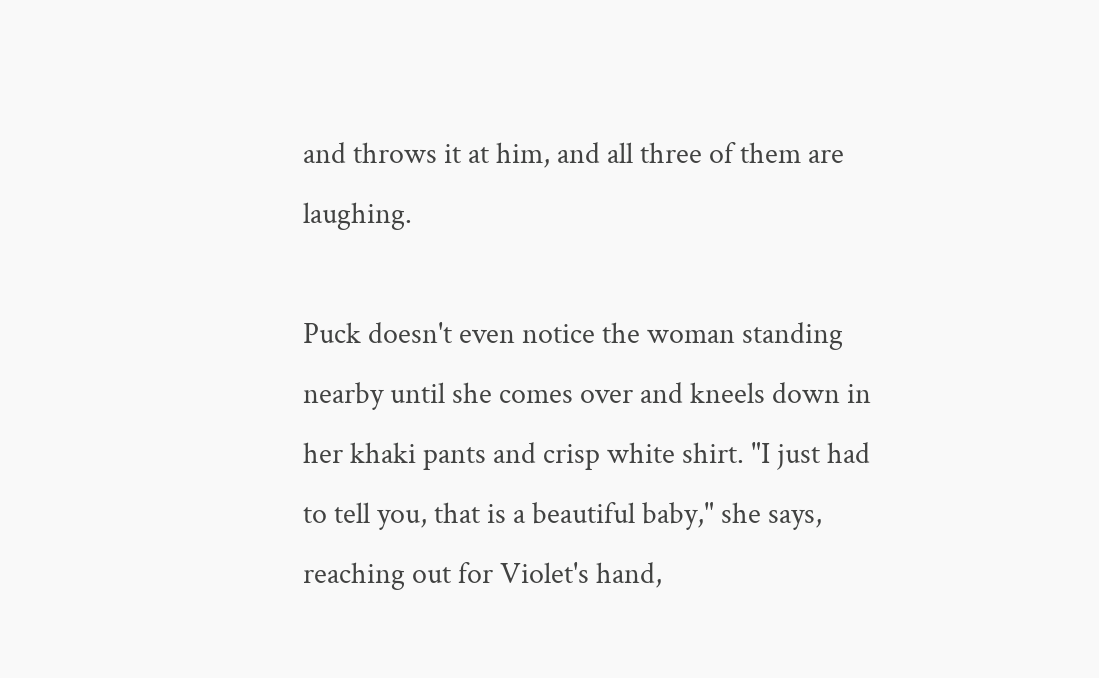and throws it at him, and all three of them are laughing.

Puck doesn't even notice the woman standing nearby until she comes over and kneels down in her khaki pants and crisp white shirt. "I just had to tell you, that is a beautiful baby," she says, reaching out for Violet's hand,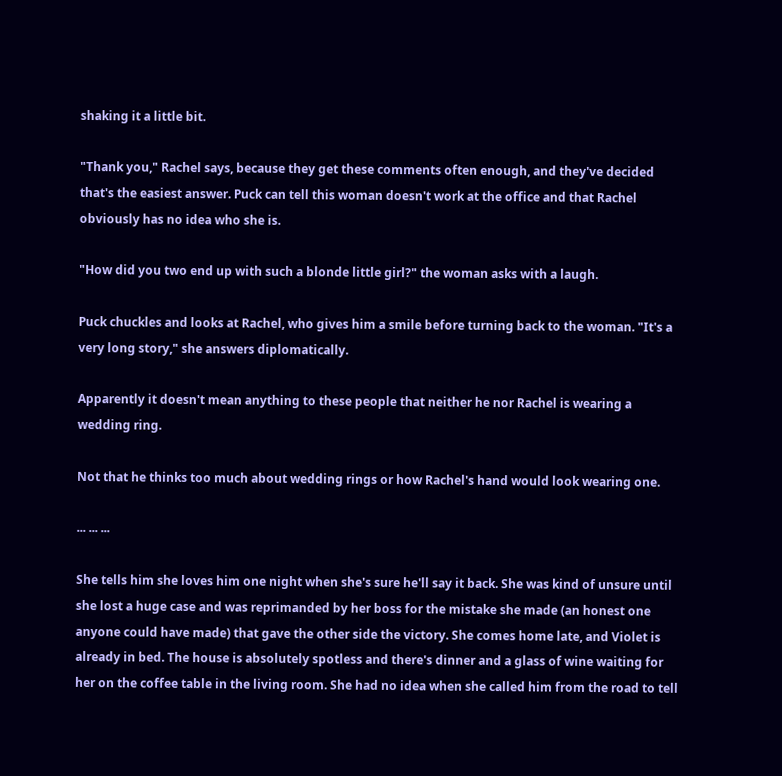shaking it a little bit.

"Thank you," Rachel says, because they get these comments often enough, and they've decided that's the easiest answer. Puck can tell this woman doesn't work at the office and that Rachel obviously has no idea who she is.

"How did you two end up with such a blonde little girl?" the woman asks with a laugh.

Puck chuckles and looks at Rachel, who gives him a smile before turning back to the woman. "It's a very long story," she answers diplomatically.

Apparently it doesn't mean anything to these people that neither he nor Rachel is wearing a wedding ring.

Not that he thinks too much about wedding rings or how Rachel's hand would look wearing one.

... ... ...

She tells him she loves him one night when she's sure he'll say it back. She was kind of unsure until she lost a huge case and was reprimanded by her boss for the mistake she made (an honest one anyone could have made) that gave the other side the victory. She comes home late, and Violet is already in bed. The house is absolutely spotless and there's dinner and a glass of wine waiting for her on the coffee table in the living room. She had no idea when she called him from the road to tell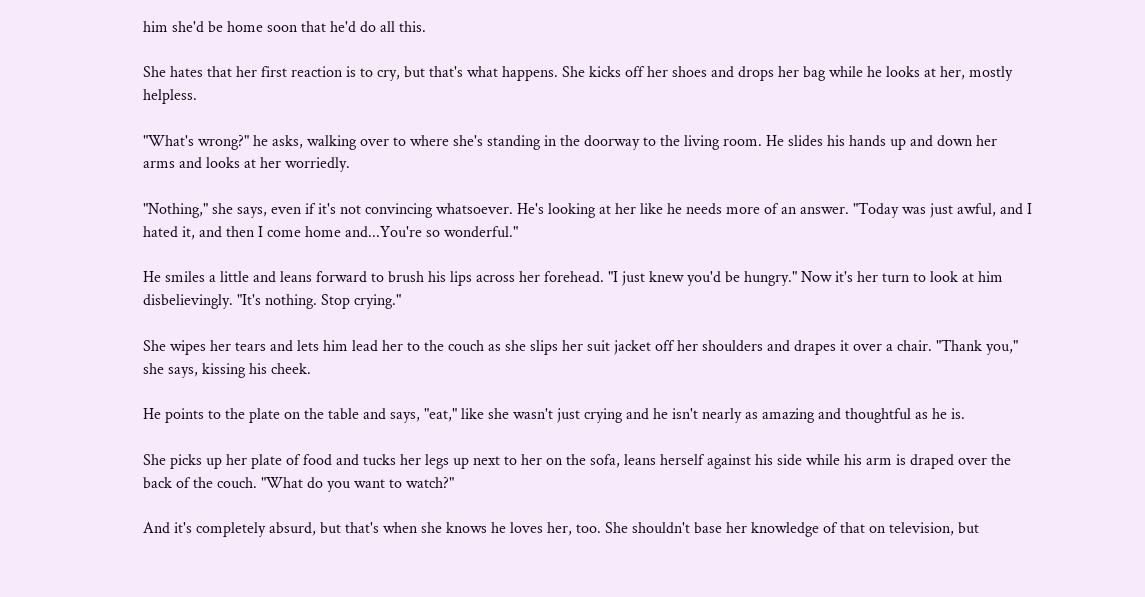him she'd be home soon that he'd do all this.

She hates that her first reaction is to cry, but that's what happens. She kicks off her shoes and drops her bag while he looks at her, mostly helpless.

"What's wrong?" he asks, walking over to where she's standing in the doorway to the living room. He slides his hands up and down her arms and looks at her worriedly.

"Nothing," she says, even if it's not convincing whatsoever. He's looking at her like he needs more of an answer. "Today was just awful, and I hated it, and then I come home and...You're so wonderful."

He smiles a little and leans forward to brush his lips across her forehead. "I just knew you'd be hungry." Now it's her turn to look at him disbelievingly. "It's nothing. Stop crying."

She wipes her tears and lets him lead her to the couch as she slips her suit jacket off her shoulders and drapes it over a chair. "Thank you," she says, kissing his cheek.

He points to the plate on the table and says, "eat," like she wasn't just crying and he isn't nearly as amazing and thoughtful as he is.

She picks up her plate of food and tucks her legs up next to her on the sofa, leans herself against his side while his arm is draped over the back of the couch. "What do you want to watch?"

And it's completely absurd, but that's when she knows he loves her, too. She shouldn't base her knowledge of that on television, but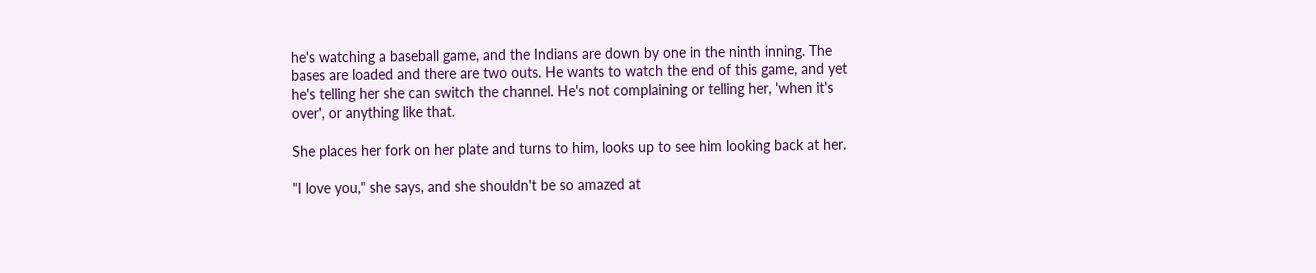he's watching a baseball game, and the Indians are down by one in the ninth inning. The bases are loaded and there are two outs. He wants to watch the end of this game, and yet he's telling her she can switch the channel. He's not complaining or telling her, 'when it's over', or anything like that.

She places her fork on her plate and turns to him, looks up to see him looking back at her.

"I love you," she says, and she shouldn't be so amazed at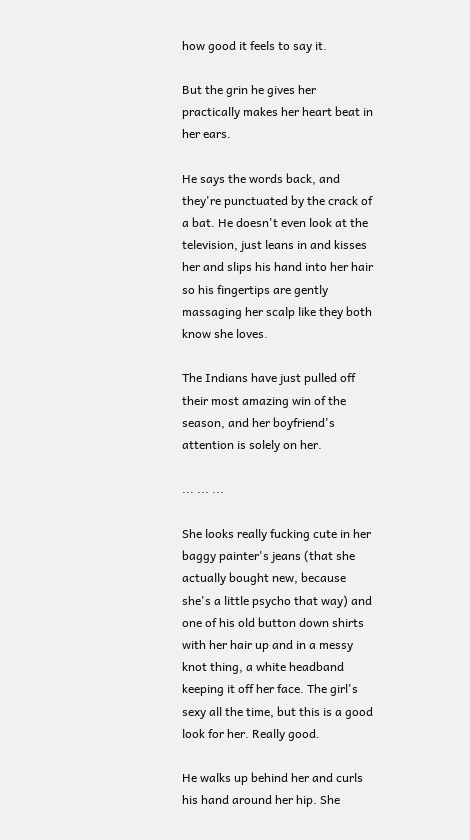how good it feels to say it.

But the grin he gives her practically makes her heart beat in her ears.

He says the words back, and they're punctuated by the crack of a bat. He doesn't even look at the television, just leans in and kisses her and slips his hand into her hair so his fingertips are gently massaging her scalp like they both know she loves.

The Indians have just pulled off their most amazing win of the season, and her boyfriend's attention is solely on her.

... ... ...

She looks really fucking cute in her baggy painter's jeans (that she actually bought new, because she's a little psycho that way) and one of his old button down shirts with her hair up and in a messy knot thing, a white headband keeping it off her face. The girl's sexy all the time, but this is a good look for her. Really good.

He walks up behind her and curls his hand around her hip. She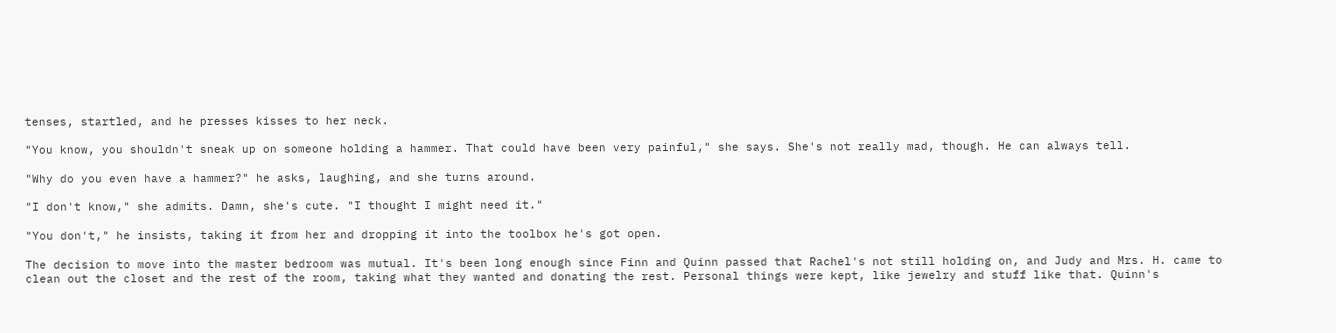tenses, startled, and he presses kisses to her neck.

"You know, you shouldn't sneak up on someone holding a hammer. That could have been very painful," she says. She's not really mad, though. He can always tell.

"Why do you even have a hammer?" he asks, laughing, and she turns around.

"I don't know," she admits. Damn, she's cute. "I thought I might need it."

"You don't," he insists, taking it from her and dropping it into the toolbox he's got open.

The decision to move into the master bedroom was mutual. It's been long enough since Finn and Quinn passed that Rachel's not still holding on, and Judy and Mrs. H. came to clean out the closet and the rest of the room, taking what they wanted and donating the rest. Personal things were kept, like jewelry and stuff like that. Quinn's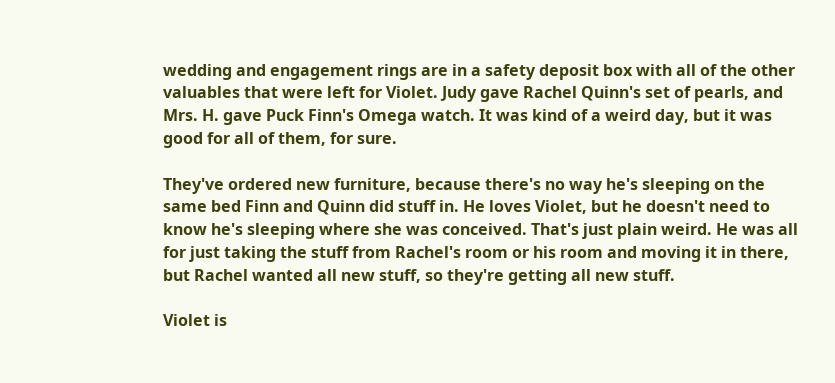wedding and engagement rings are in a safety deposit box with all of the other valuables that were left for Violet. Judy gave Rachel Quinn's set of pearls, and Mrs. H. gave Puck Finn's Omega watch. It was kind of a weird day, but it was good for all of them, for sure.

They've ordered new furniture, because there's no way he's sleeping on the same bed Finn and Quinn did stuff in. He loves Violet, but he doesn't need to know he's sleeping where she was conceived. That's just plain weird. He was all for just taking the stuff from Rachel's room or his room and moving it in there, but Rachel wanted all new stuff, so they're getting all new stuff.

Violet is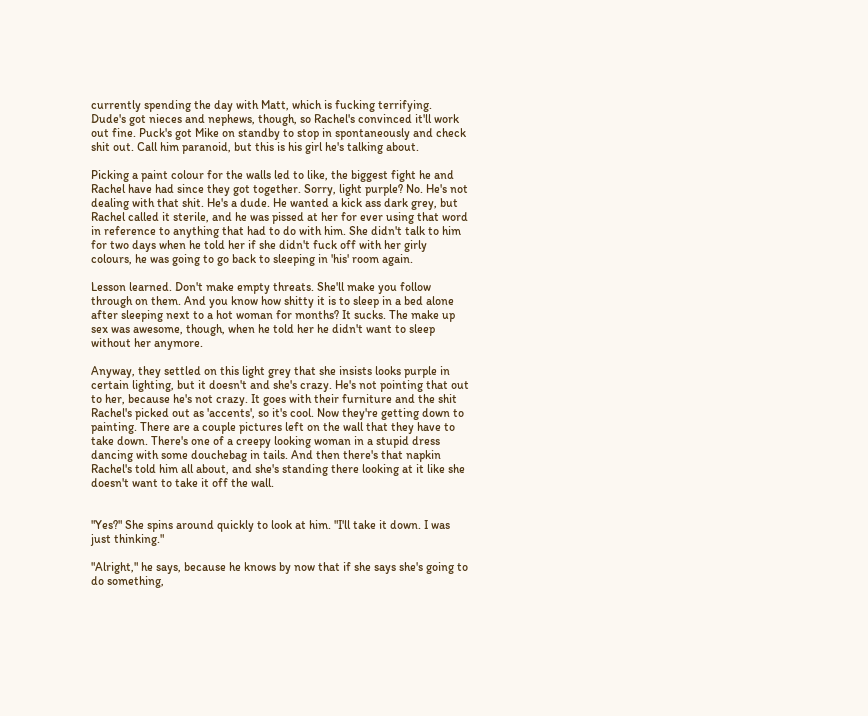currently spending the day with Matt, which is fucking terrifying. Dude's got nieces and nephews, though, so Rachel's convinced it'll work out fine. Puck's got Mike on standby to stop in spontaneously and check shit out. Call him paranoid, but this is his girl he's talking about.

Picking a paint colour for the walls led to like, the biggest fight he and Rachel have had since they got together. Sorry, light purple? No. He's not dealing with that shit. He's a dude. He wanted a kick ass dark grey, but Rachel called it sterile, and he was pissed at her for ever using that word in reference to anything that had to do with him. She didn't talk to him for two days when he told her if she didn't fuck off with her girly colours, he was going to go back to sleeping in 'his' room again.

Lesson learned. Don't make empty threats. She'll make you follow through on them. And you know how shitty it is to sleep in a bed alone after sleeping next to a hot woman for months? It sucks. The make up sex was awesome, though, when he told her he didn't want to sleep without her anymore.

Anyway, they settled on this light grey that she insists looks purple in certain lighting, but it doesn't and she's crazy. He's not pointing that out to her, because he's not crazy. It goes with their furniture and the shit Rachel's picked out as 'accents', so it's cool. Now they're getting down to painting. There are a couple pictures left on the wall that they have to take down. There's one of a creepy looking woman in a stupid dress dancing with some douchebag in tails. And then there's that napkin Rachel's told him all about, and she's standing there looking at it like she doesn't want to take it off the wall.


"Yes?" She spins around quickly to look at him. "I'll take it down. I was just thinking."

"Alright," he says, because he knows by now that if she says she's going to do something,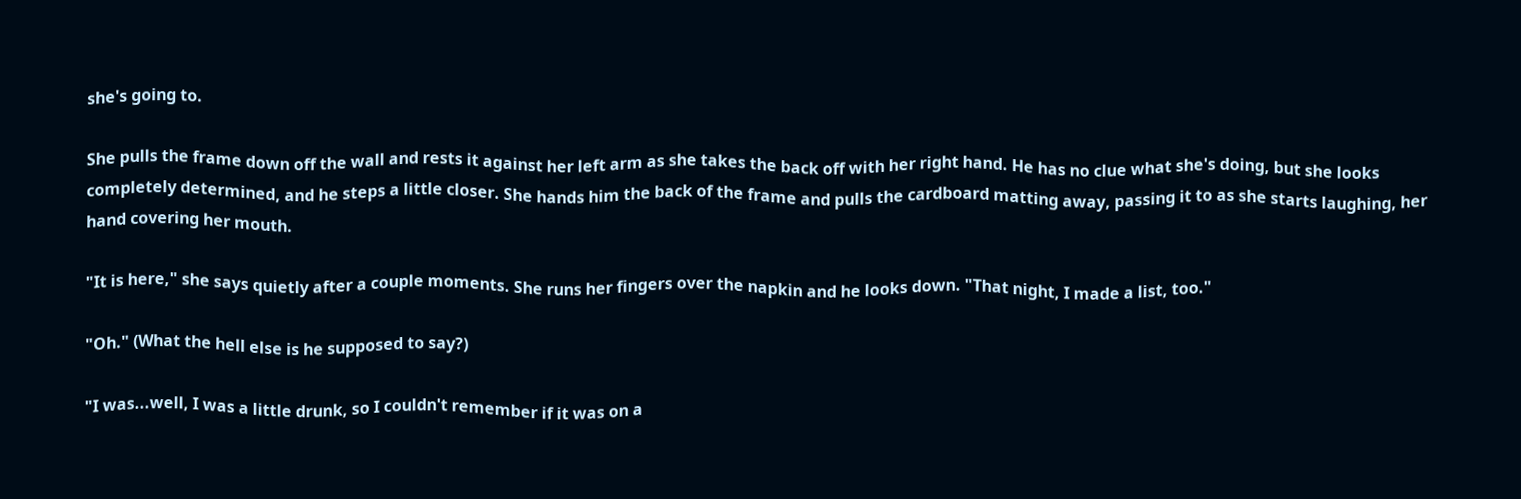she's going to.

She pulls the frame down off the wall and rests it against her left arm as she takes the back off with her right hand. He has no clue what she's doing, but she looks completely determined, and he steps a little closer. She hands him the back of the frame and pulls the cardboard matting away, passing it to as she starts laughing, her hand covering her mouth.

"It is here," she says quietly after a couple moments. She runs her fingers over the napkin and he looks down. "That night, I made a list, too."

"Oh." (What the hell else is he supposed to say?)

"I was...well, I was a little drunk, so I couldn't remember if it was on a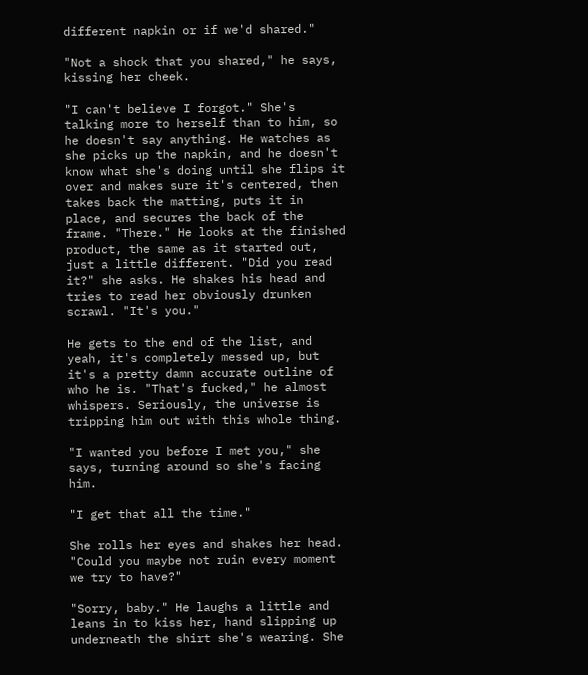different napkin or if we'd shared."

"Not a shock that you shared," he says, kissing her cheek.

"I can't believe I forgot." She's talking more to herself than to him, so he doesn't say anything. He watches as she picks up the napkin, and he doesn't know what she's doing until she flips it over and makes sure it's centered, then takes back the matting, puts it in place, and secures the back of the frame. "There." He looks at the finished product, the same as it started out, just a little different. "Did you read it?" she asks. He shakes his head and tries to read her obviously drunken scrawl. "It's you."

He gets to the end of the list, and yeah, it's completely messed up, but it's a pretty damn accurate outline of who he is. "That's fucked," he almost whispers. Seriously, the universe is tripping him out with this whole thing.

"I wanted you before I met you," she says, turning around so she's facing him.

"I get that all the time."

She rolls her eyes and shakes her head. "Could you maybe not ruin every moment we try to have?"

"Sorry, baby." He laughs a little and leans in to kiss her, hand slipping up underneath the shirt she's wearing. She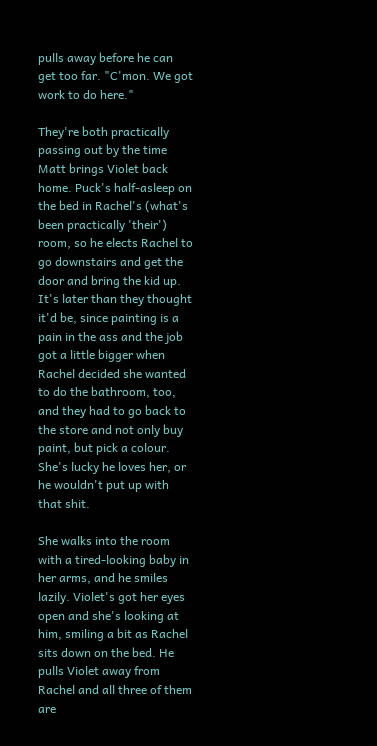pulls away before he can get too far. "C'mon. We got work to do here."

They're both practically passing out by the time Matt brings Violet back home. Puck's half-asleep on the bed in Rachel's (what's been practically 'their') room, so he elects Rachel to go downstairs and get the door and bring the kid up. It's later than they thought it'd be, since painting is a pain in the ass and the job got a little bigger when Rachel decided she wanted to do the bathroom, too, and they had to go back to the store and not only buy paint, but pick a colour. She's lucky he loves her, or he wouldn't put up with that shit.

She walks into the room with a tired-looking baby in her arms, and he smiles lazily. Violet's got her eyes open and she's looking at him, smiling a bit as Rachel sits down on the bed. He pulls Violet away from Rachel and all three of them are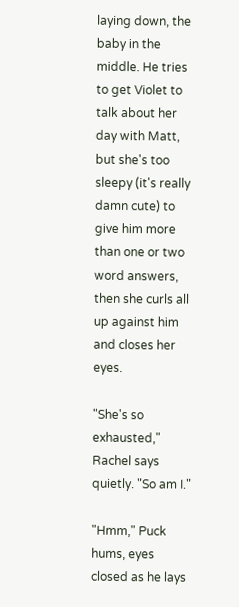laying down, the baby in the middle. He tries to get Violet to talk about her day with Matt, but she's too sleepy (it's really damn cute) to give him more than one or two word answers, then she curls all up against him and closes her eyes.

"She's so exhausted," Rachel says quietly. "So am I."

"Hmm," Puck hums, eyes closed as he lays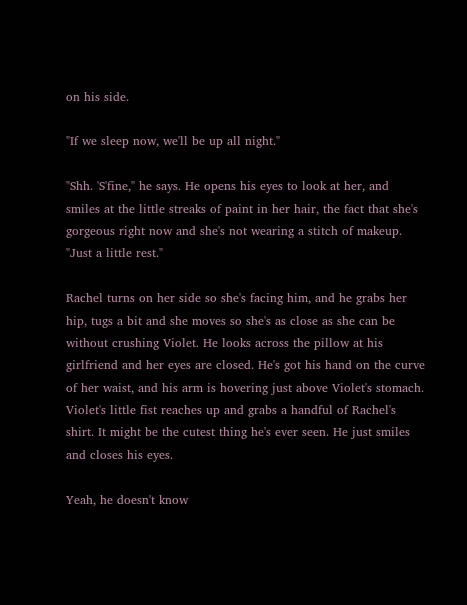on his side.

"If we sleep now, we'll be up all night."

"Shh. 'S'fine," he says. He opens his eyes to look at her, and smiles at the little streaks of paint in her hair, the fact that she's gorgeous right now and she's not wearing a stitch of makeup. "Just a little rest."

Rachel turns on her side so she's facing him, and he grabs her hip, tugs a bit and she moves so she's as close as she can be without crushing Violet. He looks across the pillow at his girlfriend and her eyes are closed. He's got his hand on the curve of her waist, and his arm is hovering just above Violet's stomach. Violet's little fist reaches up and grabs a handful of Rachel's shirt. It might be the cutest thing he's ever seen. He just smiles and closes his eyes.

Yeah, he doesn't know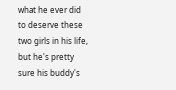what he ever did to deserve these two girls in his life, but he's pretty sure his buddy's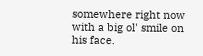somewhere right now with a big ol' smile on his face.